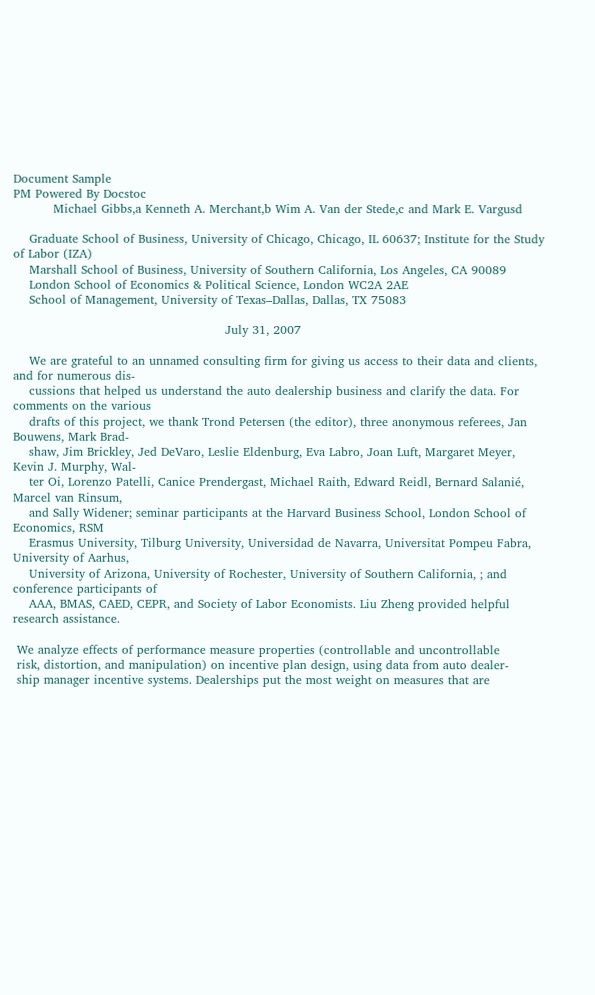Document Sample
PM Powered By Docstoc
          Michael Gibbs,a Kenneth A. Merchant,b Wim A. Van der Stede,c and Mark E. Vargusd

    Graduate School of Business, University of Chicago, Chicago, IL 60637; Institute for the Study of Labor (IZA)
    Marshall School of Business, University of Southern California, Los Angeles, CA 90089
    London School of Economics & Political Science, London WC2A 2AE
    School of Management, University of Texas–Dallas, Dallas, TX 75083

                                                     July 31, 2007

    We are grateful to an unnamed consulting firm for giving us access to their data and clients, and for numerous dis-
    cussions that helped us understand the auto dealership business and clarify the data. For comments on the various
    drafts of this project, we thank Trond Petersen (the editor), three anonymous referees, Jan Bouwens, Mark Brad-
    shaw, Jim Brickley, Jed DeVaro, Leslie Eldenburg, Eva Labro, Joan Luft, Margaret Meyer, Kevin J. Murphy, Wal-
    ter Oi, Lorenzo Patelli, Canice Prendergast, Michael Raith, Edward Reidl, Bernard Salanié, Marcel van Rinsum,
    and Sally Widener; seminar participants at the Harvard Business School, London School of Economics, RSM
    Erasmus University, Tilburg University, Universidad de Navarra, Universitat Pompeu Fabra, University of Aarhus,
    University of Arizona, University of Rochester, University of Southern California, ; and conference participants of
    AAA, BMAS, CAED, CEPR, and Society of Labor Economists. Liu Zheng provided helpful research assistance.

 We analyze effects of performance measure properties (controllable and uncontrollable
 risk, distortion, and manipulation) on incentive plan design, using data from auto dealer-
 ship manager incentive systems. Dealerships put the most weight on measures that are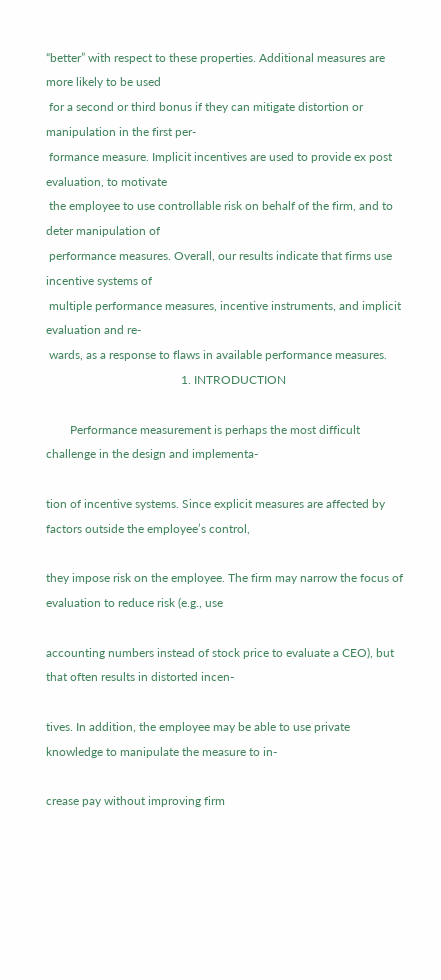“better” with respect to these properties. Additional measures are more likely to be used
 for a second or third bonus if they can mitigate distortion or manipulation in the first per-
 formance measure. Implicit incentives are used to provide ex post evaluation, to motivate
 the employee to use controllable risk on behalf of the firm, and to deter manipulation of
 performance measures. Overall, our results indicate that firms use incentive systems of
 multiple performance measures, incentive instruments, and implicit evaluation and re-
 wards, as a response to flaws in available performance measures.
                                             1. INTRODUCTION

        Performance measurement is perhaps the most difficult challenge in the design and implementa-

tion of incentive systems. Since explicit measures are affected by factors outside the employee’s control,

they impose risk on the employee. The firm may narrow the focus of evaluation to reduce risk (e.g., use

accounting numbers instead of stock price to evaluate a CEO), but that often results in distorted incen-

tives. In addition, the employee may be able to use private knowledge to manipulate the measure to in-

crease pay without improving firm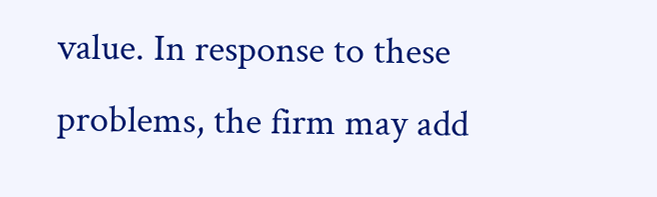value. In response to these problems, the firm may add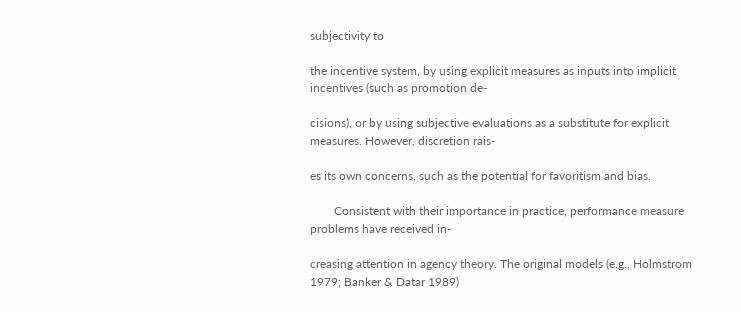subjectivity to

the incentive system, by using explicit measures as inputs into implicit incentives (such as promotion de-

cisions), or by using subjective evaluations as a substitute for explicit measures. However, discretion rais-

es its own concerns, such as the potential for favoritism and bias.

        Consistent with their importance in practice, performance measure problems have received in-

creasing attention in agency theory. The original models (e.g., Holmstrom 1979; Banker & Datar 1989)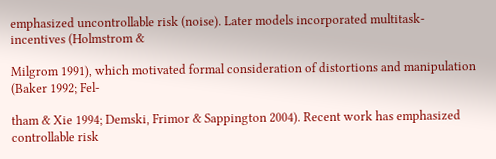emphasized uncontrollable risk (noise). Later models incorporated multitask-incentives (Holmstrom &

Milgrom 1991), which motivated formal consideration of distortions and manipulation (Baker 1992; Fel-

tham & Xie 1994; Demski, Frimor & Sappington 2004). Recent work has emphasized controllable risk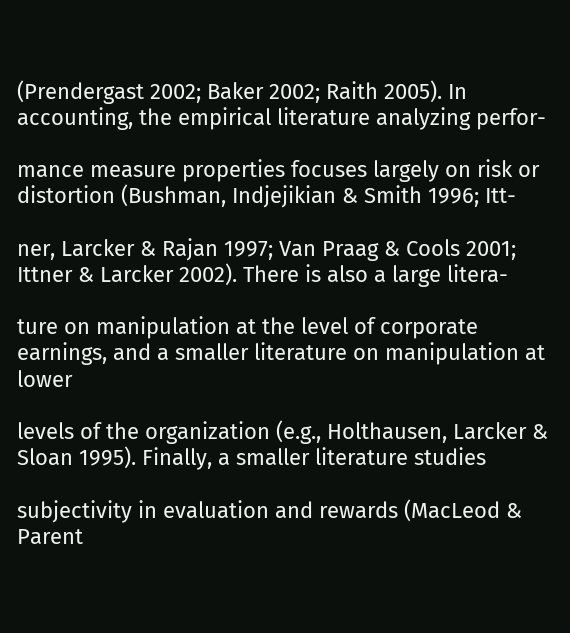(Prendergast 2002; Baker 2002; Raith 2005). In accounting, the empirical literature analyzing perfor-

mance measure properties focuses largely on risk or distortion (Bushman, Indjejikian & Smith 1996; Itt-

ner, Larcker & Rajan 1997; Van Praag & Cools 2001; Ittner & Larcker 2002). There is also a large litera-

ture on manipulation at the level of corporate earnings, and a smaller literature on manipulation at lower

levels of the organization (e.g., Holthausen, Larcker & Sloan 1995). Finally, a smaller literature studies

subjectivity in evaluation and rewards (MacLeod & Parent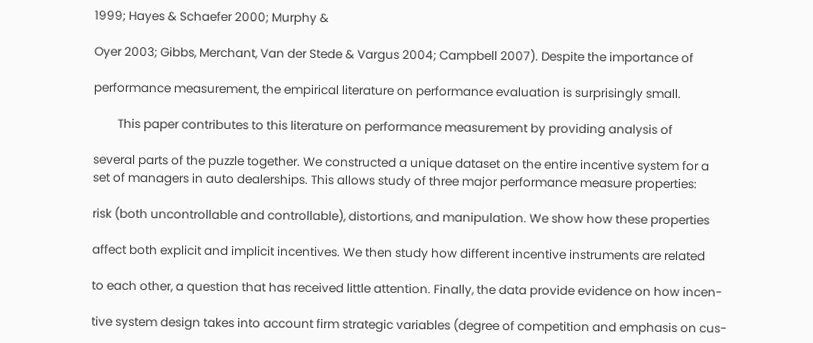1999; Hayes & Schaefer 2000; Murphy &

Oyer 2003; Gibbs, Merchant, Van der Stede & Vargus 2004; Campbell 2007). Despite the importance of

performance measurement, the empirical literature on performance evaluation is surprisingly small.

        This paper contributes to this literature on performance measurement by providing analysis of

several parts of the puzzle together. We constructed a unique dataset on the entire incentive system for a
set of managers in auto dealerships. This allows study of three major performance measure properties:

risk (both uncontrollable and controllable), distortions, and manipulation. We show how these properties

affect both explicit and implicit incentives. We then study how different incentive instruments are related

to each other, a question that has received little attention. Finally, the data provide evidence on how incen-

tive system design takes into account firm strategic variables (degree of competition and emphasis on cus-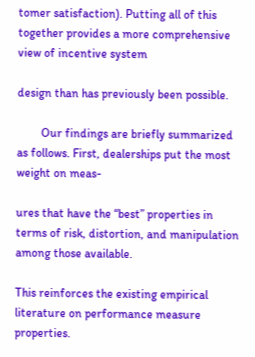tomer satisfaction). Putting all of this together provides a more comprehensive view of incentive system

design than has previously been possible.

        Our findings are briefly summarized as follows. First, dealerships put the most weight on meas-

ures that have the “best” properties in terms of risk, distortion, and manipulation among those available.

This reinforces the existing empirical literature on performance measure properties.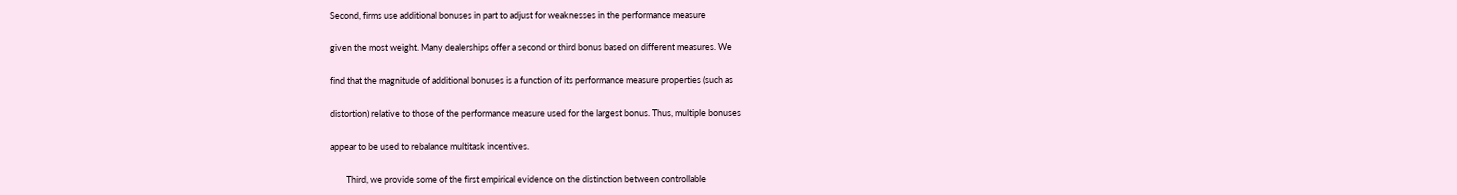Second, firms use additional bonuses in part to adjust for weaknesses in the performance measure

given the most weight. Many dealerships offer a second or third bonus based on different measures. We

find that the magnitude of additional bonuses is a function of its performance measure properties (such as

distortion) relative to those of the performance measure used for the largest bonus. Thus, multiple bonuses

appear to be used to rebalance multitask incentives.

        Third, we provide some of the first empirical evidence on the distinction between controllable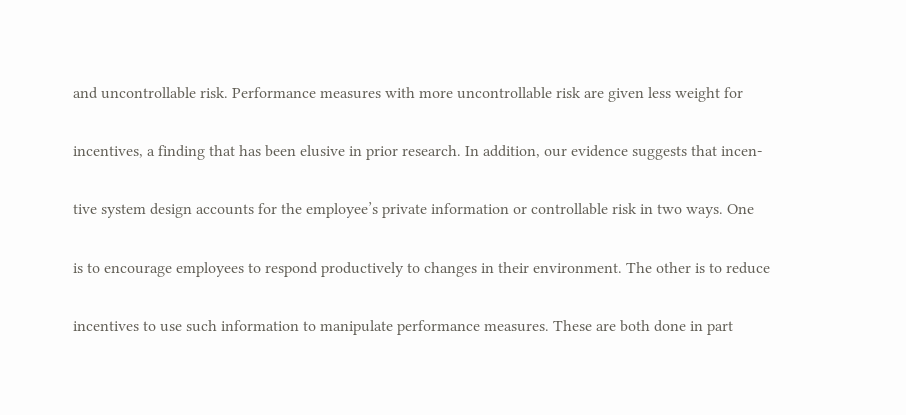and uncontrollable risk. Performance measures with more uncontrollable risk are given less weight for

incentives, a finding that has been elusive in prior research. In addition, our evidence suggests that incen-

tive system design accounts for the employee’s private information or controllable risk in two ways. One

is to encourage employees to respond productively to changes in their environment. The other is to reduce

incentives to use such information to manipulate performance measures. These are both done in part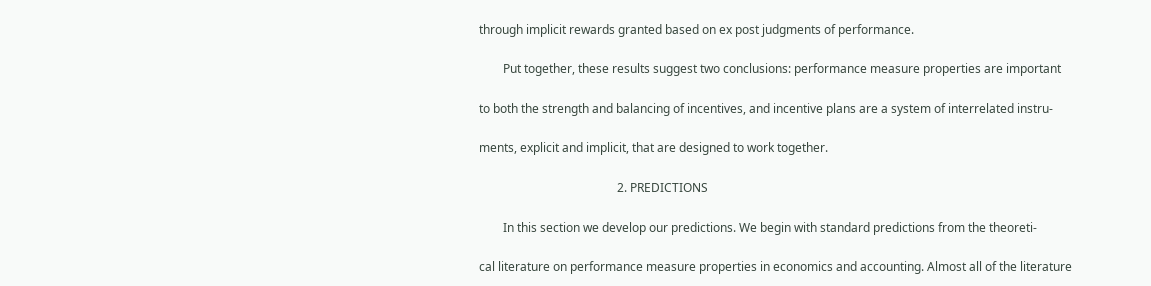through implicit rewards granted based on ex post judgments of performance.

        Put together, these results suggest two conclusions: performance measure properties are important

to both the strength and balancing of incentives, and incentive plans are a system of interrelated instru-

ments, explicit and implicit, that are designed to work together.

                                              2. PREDICTIONS

        In this section we develop our predictions. We begin with standard predictions from the theoreti-

cal literature on performance measure properties in economics and accounting. Almost all of the literature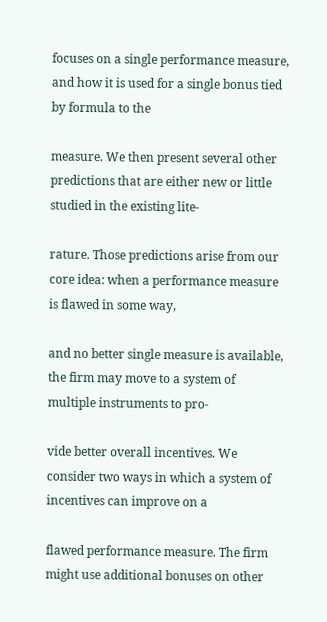focuses on a single performance measure, and how it is used for a single bonus tied by formula to the

measure. We then present several other predictions that are either new or little studied in the existing lite-

rature. Those predictions arise from our core idea: when a performance measure is flawed in some way,

and no better single measure is available, the firm may move to a system of multiple instruments to pro-

vide better overall incentives. We consider two ways in which a system of incentives can improve on a

flawed performance measure. The firm might use additional bonuses on other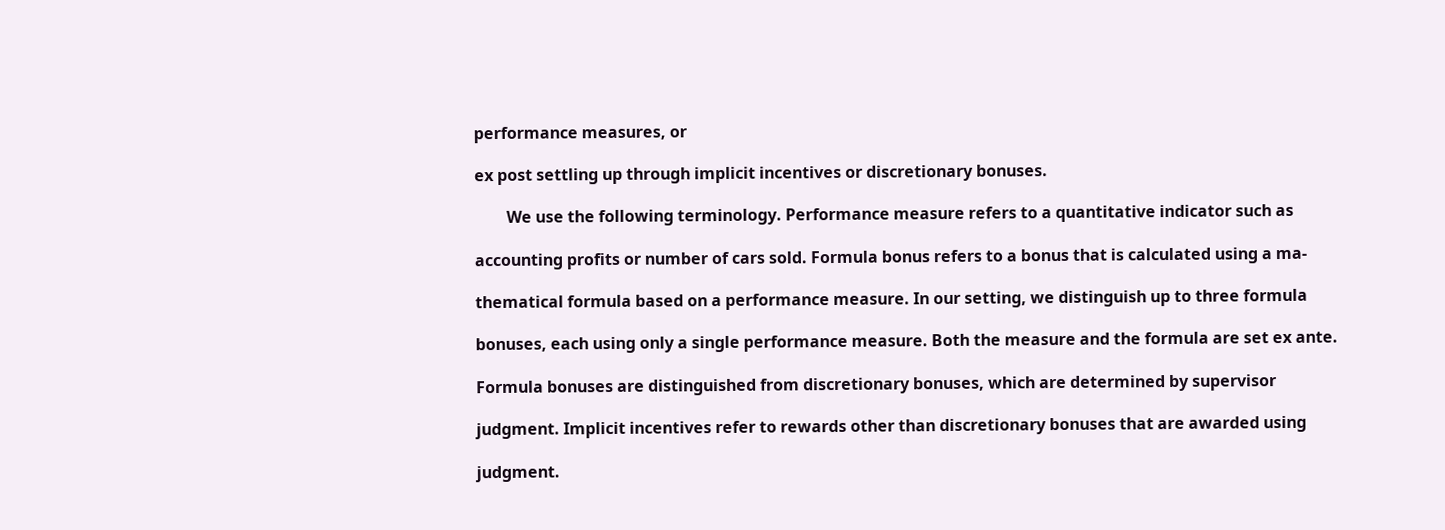performance measures, or

ex post settling up through implicit incentives or discretionary bonuses.

        We use the following terminology. Performance measure refers to a quantitative indicator such as

accounting profits or number of cars sold. Formula bonus refers to a bonus that is calculated using a ma-

thematical formula based on a performance measure. In our setting, we distinguish up to three formula

bonuses, each using only a single performance measure. Both the measure and the formula are set ex ante.

Formula bonuses are distinguished from discretionary bonuses, which are determined by supervisor

judgment. Implicit incentives refer to rewards other than discretionary bonuses that are awarded using

judgment.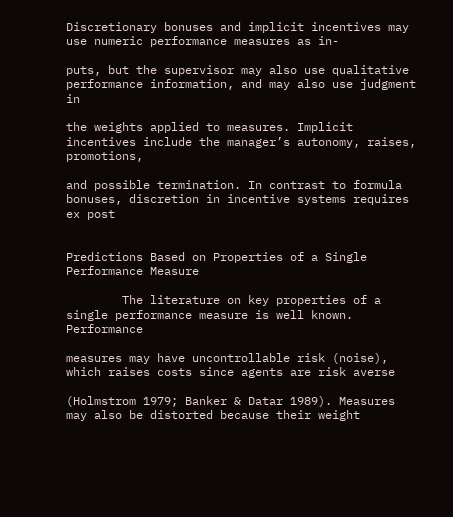Discretionary bonuses and implicit incentives may use numeric performance measures as in-

puts, but the supervisor may also use qualitative performance information, and may also use judgment in

the weights applied to measures. Implicit incentives include the manager’s autonomy, raises, promotions,

and possible termination. In contrast to formula bonuses, discretion in incentive systems requires ex post


Predictions Based on Properties of a Single Performance Measure

        The literature on key properties of a single performance measure is well known. Performance

measures may have uncontrollable risk (noise), which raises costs since agents are risk averse

(Holmstrom 1979; Banker & Datar 1989). Measures may also be distorted because their weight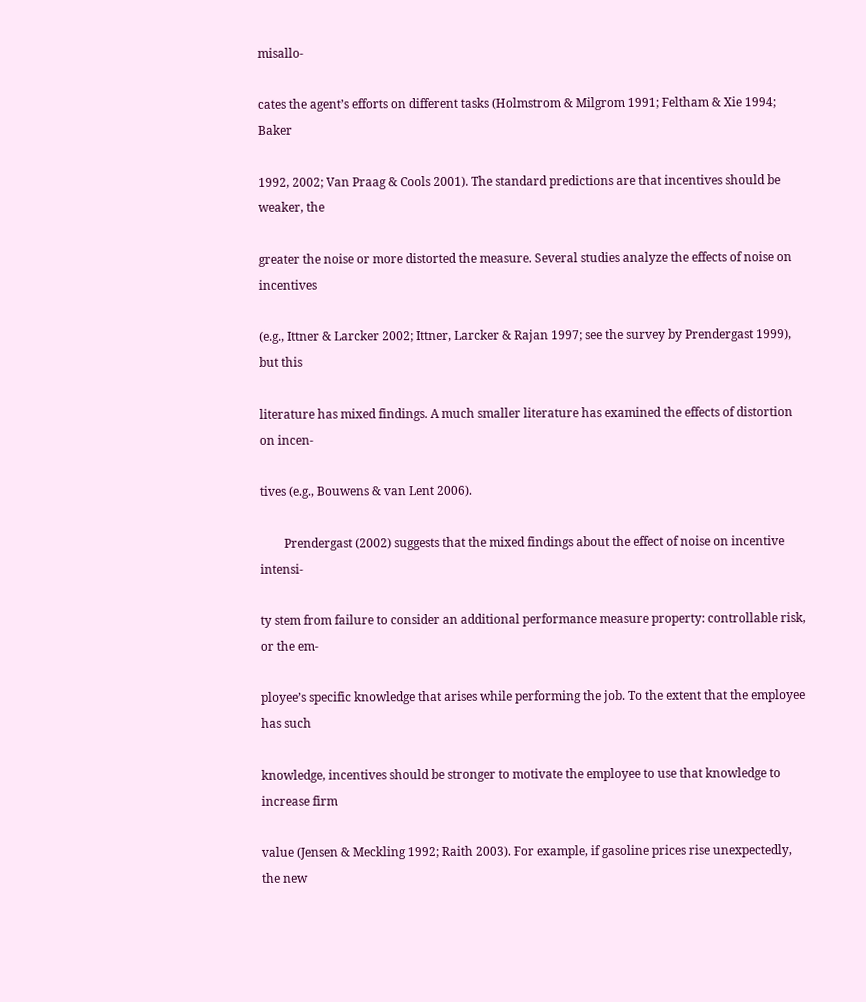misallo-

cates the agent’s efforts on different tasks (Holmstrom & Milgrom 1991; Feltham & Xie 1994; Baker

1992, 2002; Van Praag & Cools 2001). The standard predictions are that incentives should be weaker, the

greater the noise or more distorted the measure. Several studies analyze the effects of noise on incentives

(e.g., Ittner & Larcker 2002; Ittner, Larcker & Rajan 1997; see the survey by Prendergast 1999), but this

literature has mixed findings. A much smaller literature has examined the effects of distortion on incen-

tives (e.g., Bouwens & van Lent 2006).

        Prendergast (2002) suggests that the mixed findings about the effect of noise on incentive intensi-

ty stem from failure to consider an additional performance measure property: controllable risk, or the em-

ployee’s specific knowledge that arises while performing the job. To the extent that the employee has such

knowledge, incentives should be stronger to motivate the employee to use that knowledge to increase firm

value (Jensen & Meckling 1992; Raith 2003). For example, if gasoline prices rise unexpectedly, the new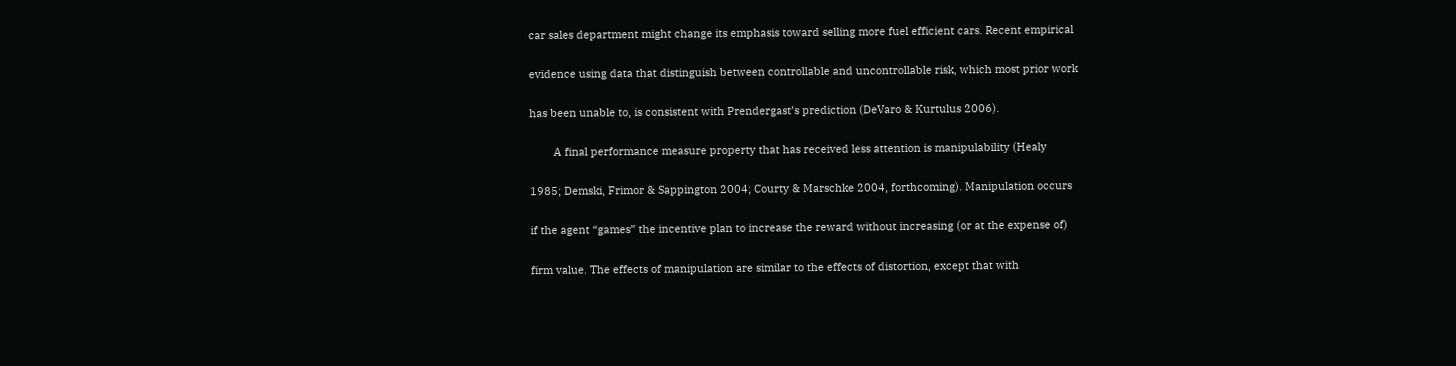car sales department might change its emphasis toward selling more fuel efficient cars. Recent empirical

evidence using data that distinguish between controllable and uncontrollable risk, which most prior work

has been unable to, is consistent with Prendergast’s prediction (DeVaro & Kurtulus 2006).

        A final performance measure property that has received less attention is manipulability (Healy

1985; Demski, Frimor & Sappington 2004; Courty & Marschke 2004, forthcoming). Manipulation occurs

if the agent “games” the incentive plan to increase the reward without increasing (or at the expense of)

firm value. The effects of manipulation are similar to the effects of distortion, except that with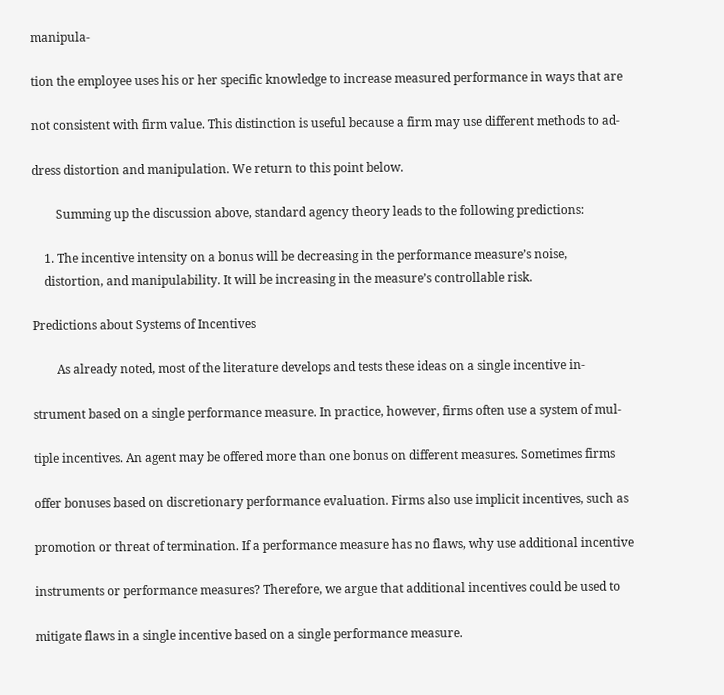manipula-

tion the employee uses his or her specific knowledge to increase measured performance in ways that are

not consistent with firm value. This distinction is useful because a firm may use different methods to ad-

dress distortion and manipulation. We return to this point below.

        Summing up the discussion above, standard agency theory leads to the following predictions:

    1. The incentive intensity on a bonus will be decreasing in the performance measure’s noise,
    distortion, and manipulability. It will be increasing in the measure’s controllable risk.

Predictions about Systems of Incentives

        As already noted, most of the literature develops and tests these ideas on a single incentive in-

strument based on a single performance measure. In practice, however, firms often use a system of mul-

tiple incentives. An agent may be offered more than one bonus on different measures. Sometimes firms

offer bonuses based on discretionary performance evaluation. Firms also use implicit incentives, such as

promotion or threat of termination. If a performance measure has no flaws, why use additional incentive

instruments or performance measures? Therefore, we argue that additional incentives could be used to

mitigate flaws in a single incentive based on a single performance measure.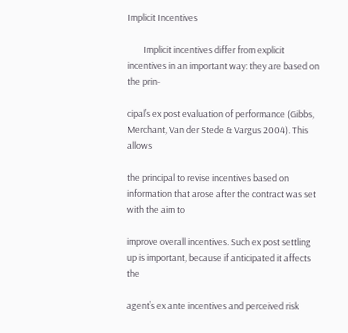Implicit Incentives

        Implicit incentives differ from explicit incentives in an important way: they are based on the prin-

cipal’s ex post evaluation of performance (Gibbs, Merchant, Van der Stede & Vargus 2004). This allows

the principal to revise incentives based on information that arose after the contract was set with the aim to

improve overall incentives. Such ex post settling up is important, because if anticipated it affects the

agent’s ex ante incentives and perceived risk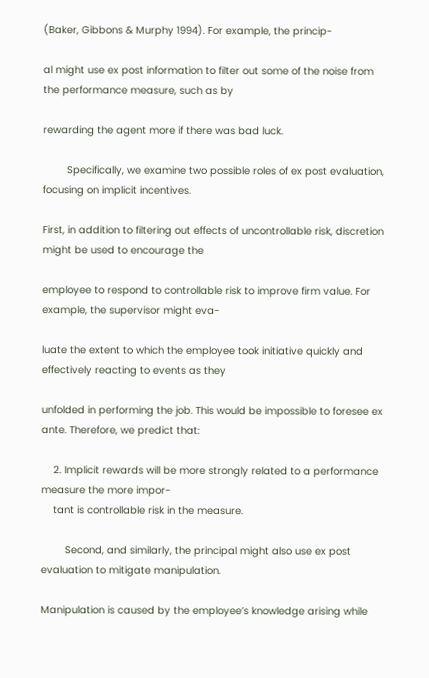(Baker, Gibbons & Murphy 1994). For example, the princip-

al might use ex post information to filter out some of the noise from the performance measure, such as by

rewarding the agent more if there was bad luck.

        Specifically, we examine two possible roles of ex post evaluation, focusing on implicit incentives.

First, in addition to filtering out effects of uncontrollable risk, discretion might be used to encourage the

employee to respond to controllable risk to improve firm value. For example, the supervisor might eva-

luate the extent to which the employee took initiative quickly and effectively reacting to events as they

unfolded in performing the job. This would be impossible to foresee ex ante. Therefore, we predict that:

    2. Implicit rewards will be more strongly related to a performance measure the more impor-
    tant is controllable risk in the measure.

        Second, and similarly, the principal might also use ex post evaluation to mitigate manipulation.

Manipulation is caused by the employee’s knowledge arising while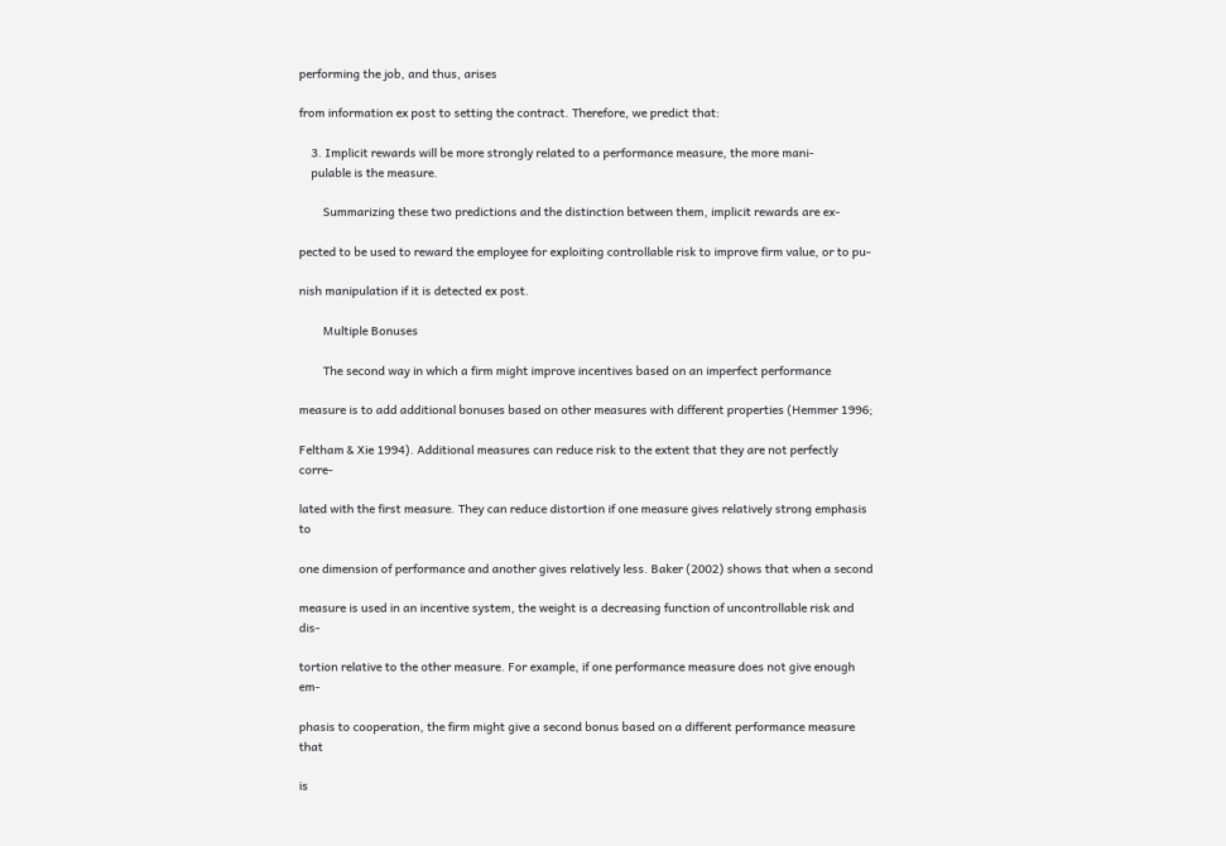performing the job, and thus, arises

from information ex post to setting the contract. Therefore, we predict that:

    3. Implicit rewards will be more strongly related to a performance measure, the more mani-
    pulable is the measure.

        Summarizing these two predictions and the distinction between them, implicit rewards are ex-

pected to be used to reward the employee for exploiting controllable risk to improve firm value, or to pu-

nish manipulation if it is detected ex post.

        Multiple Bonuses

        The second way in which a firm might improve incentives based on an imperfect performance

measure is to add additional bonuses based on other measures with different properties (Hemmer 1996;

Feltham & Xie 1994). Additional measures can reduce risk to the extent that they are not perfectly corre-

lated with the first measure. They can reduce distortion if one measure gives relatively strong emphasis to

one dimension of performance and another gives relatively less. Baker (2002) shows that when a second

measure is used in an incentive system, the weight is a decreasing function of uncontrollable risk and dis-

tortion relative to the other measure. For example, if one performance measure does not give enough em-

phasis to cooperation, the firm might give a second bonus based on a different performance measure that

is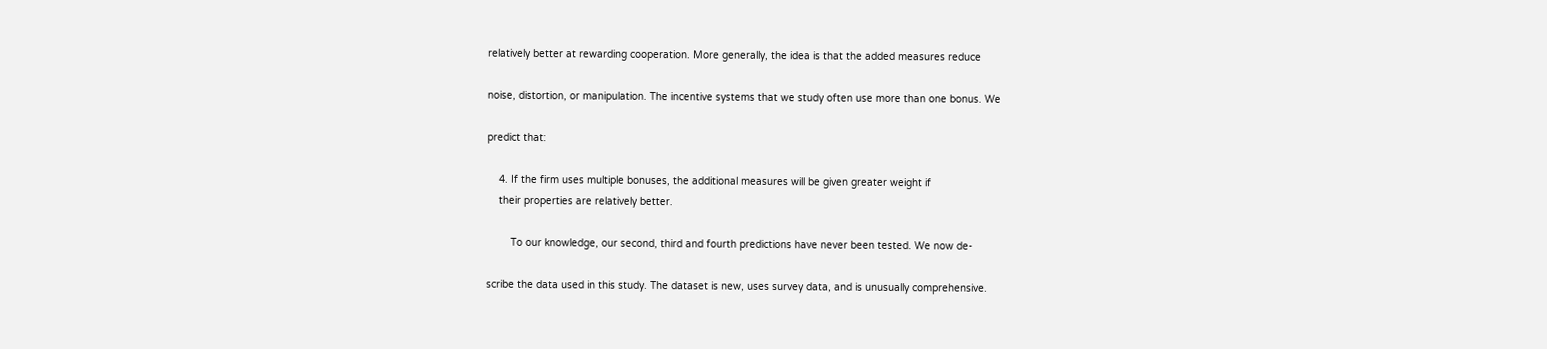relatively better at rewarding cooperation. More generally, the idea is that the added measures reduce

noise, distortion, or manipulation. The incentive systems that we study often use more than one bonus. We

predict that:

    4. If the firm uses multiple bonuses, the additional measures will be given greater weight if
    their properties are relatively better.

        To our knowledge, our second, third and fourth predictions have never been tested. We now de-

scribe the data used in this study. The dataset is new, uses survey data, and is unusually comprehensive.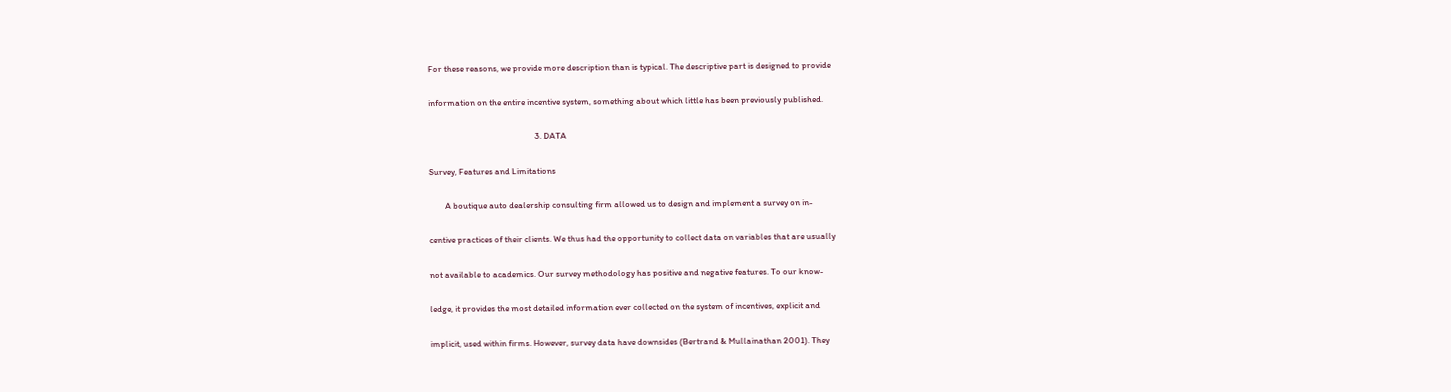For these reasons, we provide more description than is typical. The descriptive part is designed to provide

information on the entire incentive system, something about which little has been previously published.

                                                     3. DATA

Survey, Features and Limitations

        A boutique auto dealership consulting firm allowed us to design and implement a survey on in-

centive practices of their clients. We thus had the opportunity to collect data on variables that are usually

not available to academics. Our survey methodology has positive and negative features. To our know-

ledge, it provides the most detailed information ever collected on the system of incentives, explicit and

implicit, used within firms. However, survey data have downsides (Bertrand & Mullainathan 2001). They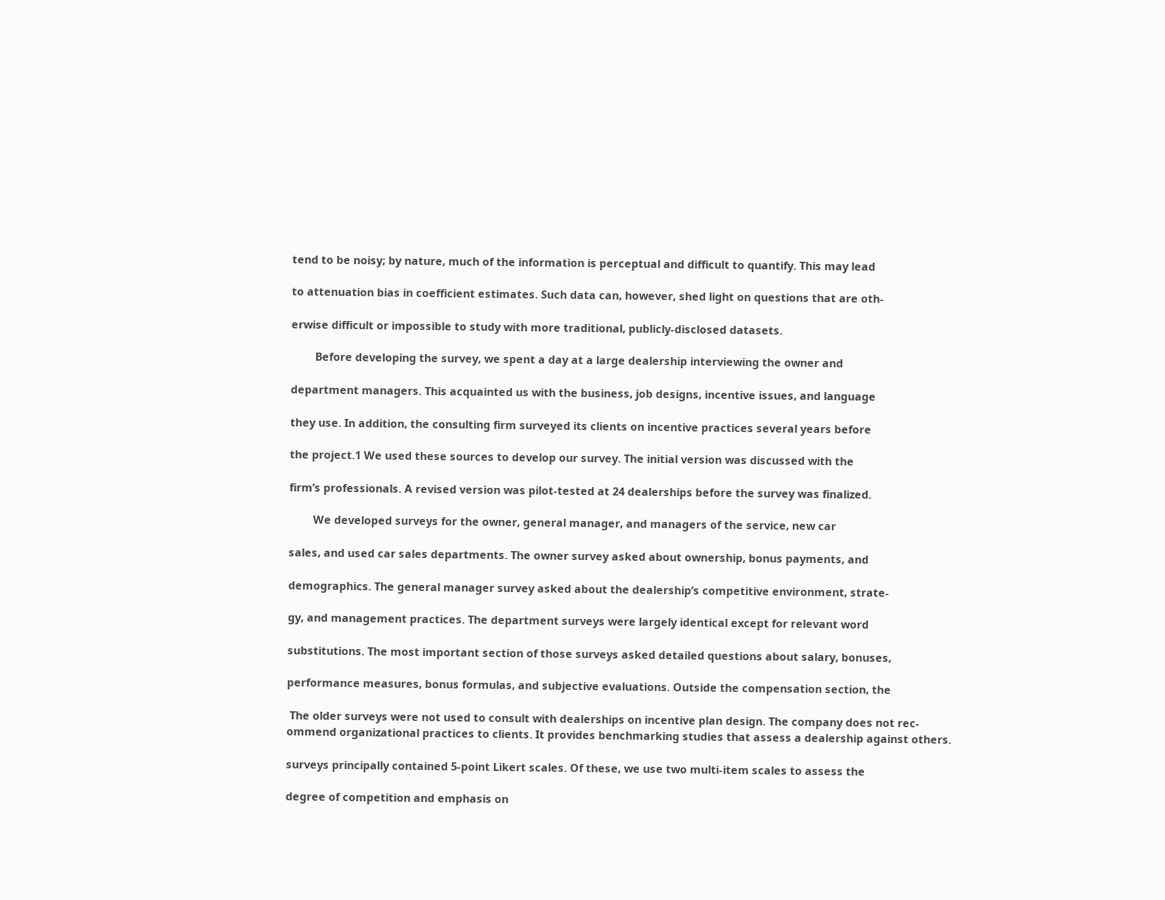tend to be noisy; by nature, much of the information is perceptual and difficult to quantify. This may lead

to attenuation bias in coefficient estimates. Such data can, however, shed light on questions that are oth-

erwise difficult or impossible to study with more traditional, publicly-disclosed datasets.

        Before developing the survey, we spent a day at a large dealership interviewing the owner and

department managers. This acquainted us with the business, job designs, incentive issues, and language

they use. In addition, the consulting firm surveyed its clients on incentive practices several years before

the project.1 We used these sources to develop our survey. The initial version was discussed with the

firm’s professionals. A revised version was pilot-tested at 24 dealerships before the survey was finalized.

        We developed surveys for the owner, general manager, and managers of the service, new car

sales, and used car sales departments. The owner survey asked about ownership, bonus payments, and

demographics. The general manager survey asked about the dealership’s competitive environment, strate-

gy, and management practices. The department surveys were largely identical except for relevant word

substitutions. The most important section of those surveys asked detailed questions about salary, bonuses,

performance measures, bonus formulas, and subjective evaluations. Outside the compensation section, the

 The older surveys were not used to consult with dealerships on incentive plan design. The company does not rec-
ommend organizational practices to clients. It provides benchmarking studies that assess a dealership against others.

surveys principally contained 5-point Likert scales. Of these, we use two multi-item scales to assess the

degree of competition and emphasis on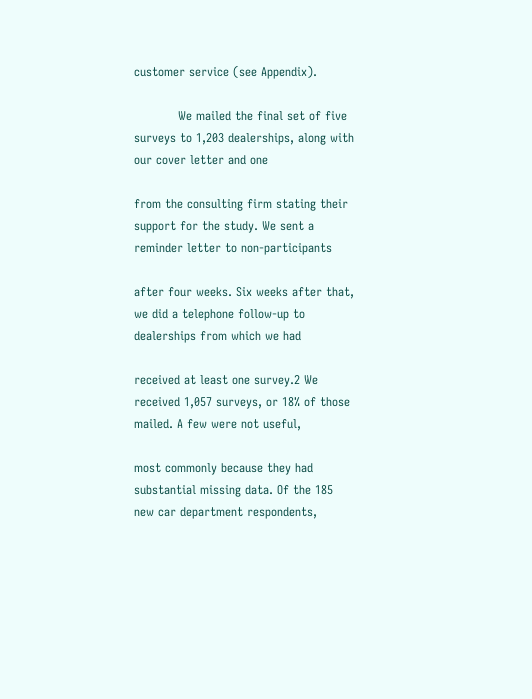customer service (see Appendix).

           We mailed the final set of five surveys to 1,203 dealerships, along with our cover letter and one

from the consulting firm stating their support for the study. We sent a reminder letter to non-participants

after four weeks. Six weeks after that, we did a telephone follow-up to dealerships from which we had

received at least one survey.2 We received 1,057 surveys, or 18% of those mailed. A few were not useful,

most commonly because they had substantial missing data. Of the 185 new car department respondents,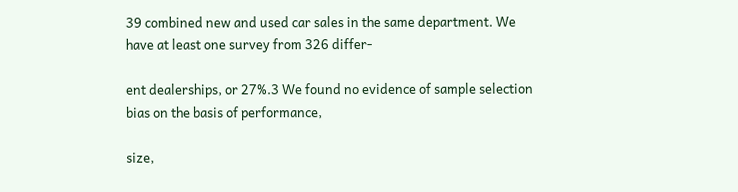39 combined new and used car sales in the same department. We have at least one survey from 326 differ-

ent dealerships, or 27%.3 We found no evidence of sample selection bias on the basis of performance,

size,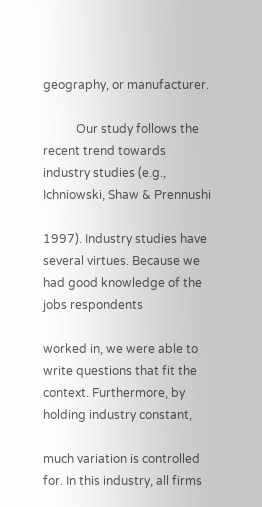geography, or manufacturer.

           Our study follows the recent trend towards industry studies (e.g., Ichniowski, Shaw & Prennushi

1997). Industry studies have several virtues. Because we had good knowledge of the jobs respondents

worked in, we were able to write questions that fit the context. Furthermore, by holding industry constant,

much variation is controlled for. In this industry, all firms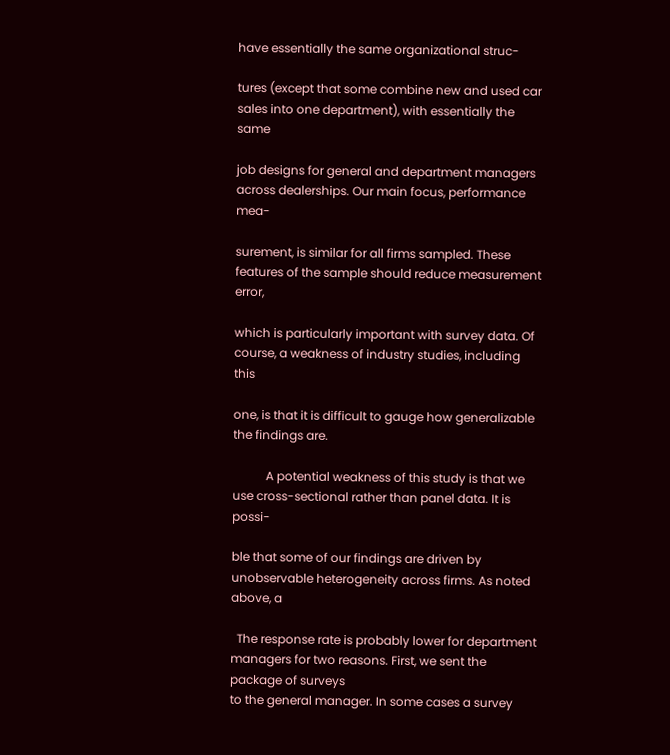have essentially the same organizational struc-

tures (except that some combine new and used car sales into one department), with essentially the same

job designs for general and department managers across dealerships. Our main focus, performance mea-

surement, is similar for all firms sampled. These features of the sample should reduce measurement error,

which is particularly important with survey data. Of course, a weakness of industry studies, including this

one, is that it is difficult to gauge how generalizable the findings are.

           A potential weakness of this study is that we use cross-sectional rather than panel data. It is possi-

ble that some of our findings are driven by unobservable heterogeneity across firms. As noted above, a

  The response rate is probably lower for department managers for two reasons. First, we sent the package of surveys
to the general manager. In some cases a survey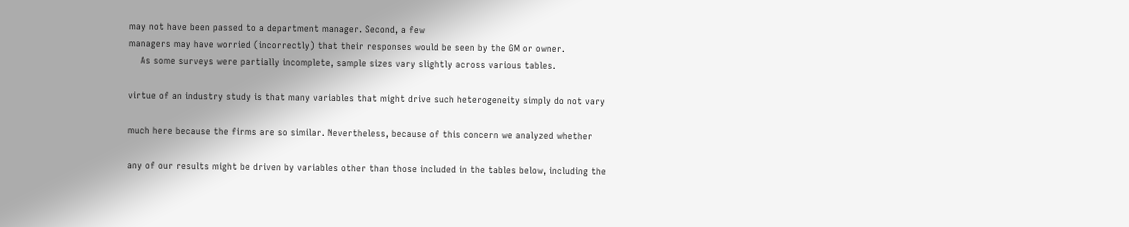may not have been passed to a department manager. Second, a few
managers may have worried (incorrectly) that their responses would be seen by the GM or owner.
    As some surveys were partially incomplete, sample sizes vary slightly across various tables.

virtue of an industry study is that many variables that might drive such heterogeneity simply do not vary

much here because the firms are so similar. Nevertheless, because of this concern we analyzed whether

any of our results might be driven by variables other than those included in the tables below, including the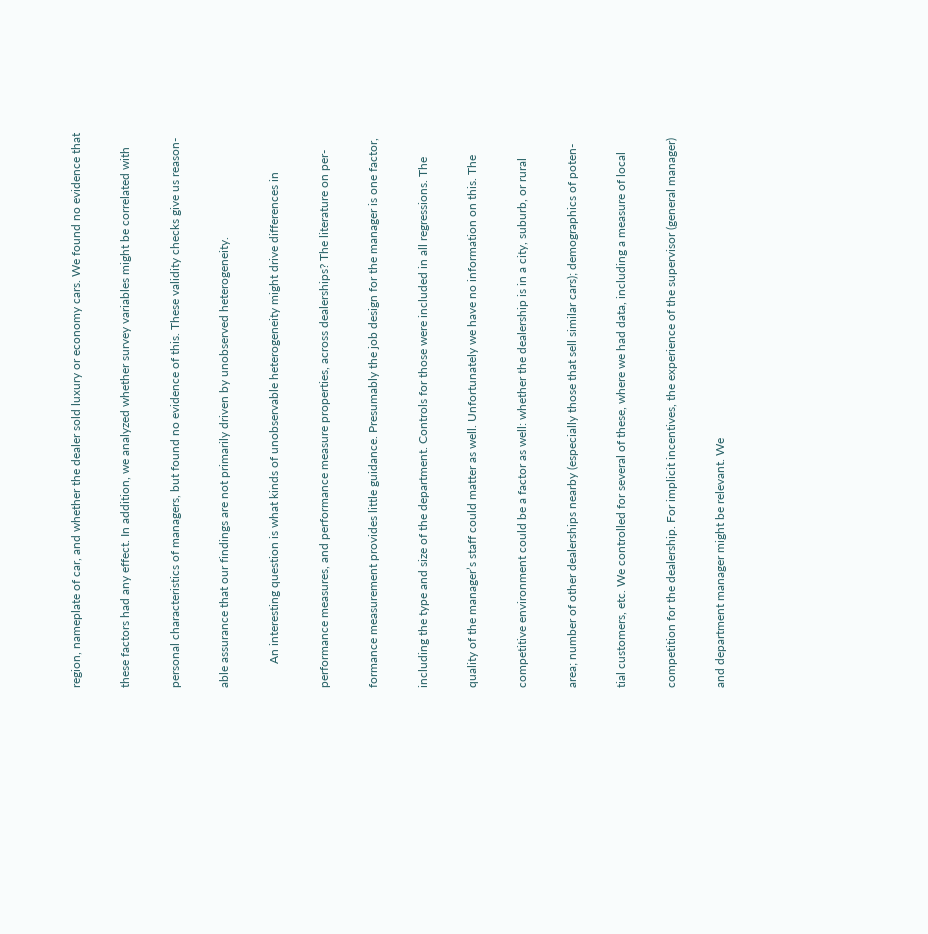region, nameplate of car, and whether the dealer sold luxury or economy cars. We found no evidence that

these factors had any effect. In addition, we analyzed whether survey variables might be correlated with

personal characteristics of managers, but found no evidence of this. These validity checks give us reason-

able assurance that our findings are not primarily driven by unobserved heterogeneity.

        An interesting question is what kinds of unobservable heterogeneity might drive differences in

performance measures, and performance measure properties, across dealerships? The literature on per-

formance measurement provides little guidance. Presumably the job design for the manager is one factor,

including the type and size of the department. Controls for those were included in all regressions. The

quality of the manager’s staff could matter as well. Unfortunately we have no information on this. The

competitive environment could be a factor as well: whether the dealership is in a city, suburb, or rural

area; number of other dealerships nearby (especially those that sell similar cars); demographics of poten-

tial customers, etc. We controlled for several of these, where we had data, including a measure of local

competition for the dealership. For implicit incentives, the experience of the supervisor (general manager)

and department manager might be relevant. We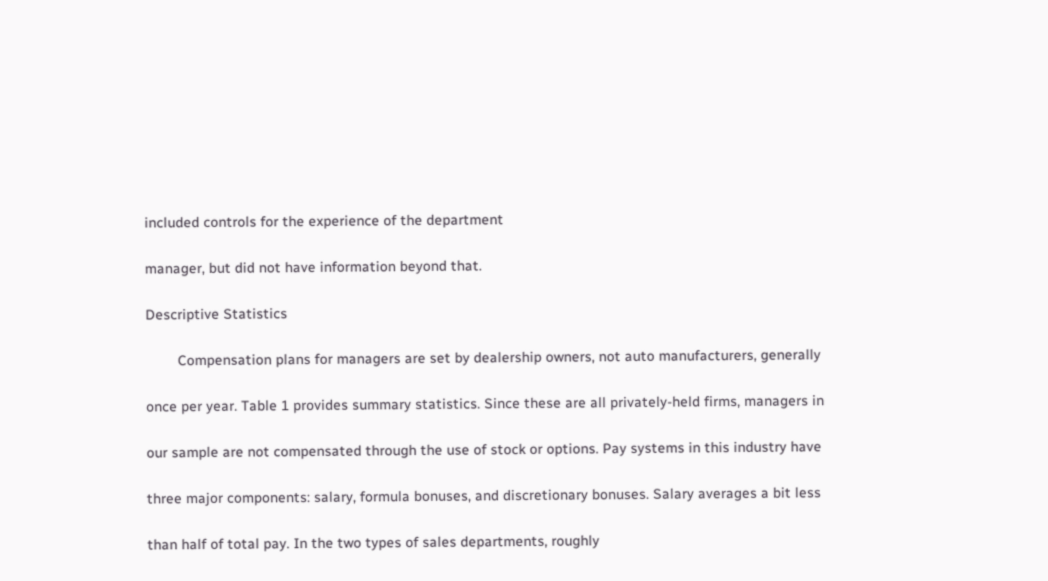included controls for the experience of the department

manager, but did not have information beyond that.

Descriptive Statistics

        Compensation plans for managers are set by dealership owners, not auto manufacturers, generally

once per year. Table 1 provides summary statistics. Since these are all privately-held firms, managers in

our sample are not compensated through the use of stock or options. Pay systems in this industry have

three major components: salary, formula bonuses, and discretionary bonuses. Salary averages a bit less

than half of total pay. In the two types of sales departments, roughly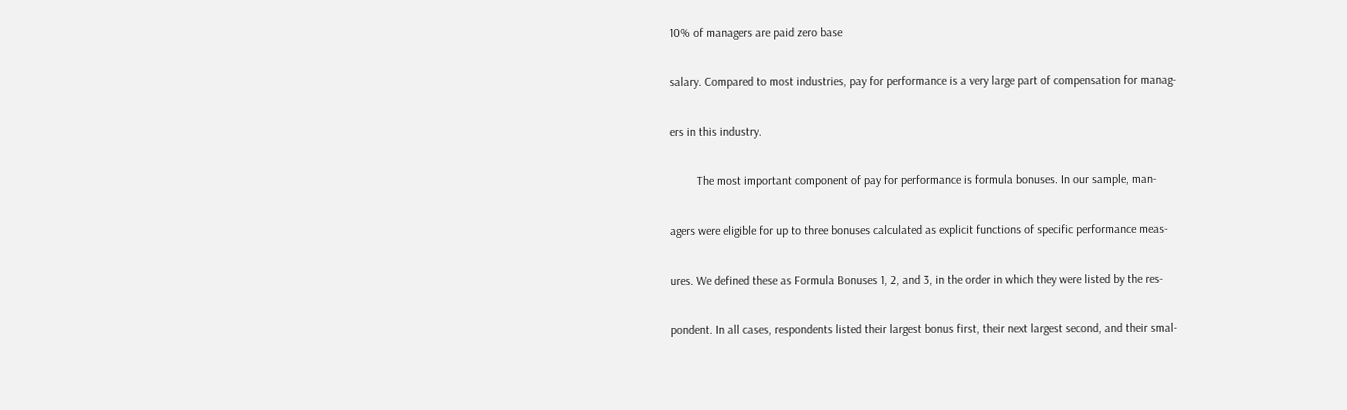10% of managers are paid zero base

salary. Compared to most industries, pay for performance is a very large part of compensation for manag-

ers in this industry.

         The most important component of pay for performance is formula bonuses. In our sample, man-

agers were eligible for up to three bonuses calculated as explicit functions of specific performance meas-

ures. We defined these as Formula Bonuses 1, 2, and 3, in the order in which they were listed by the res-

pondent. In all cases, respondents listed their largest bonus first, their next largest second, and their smal-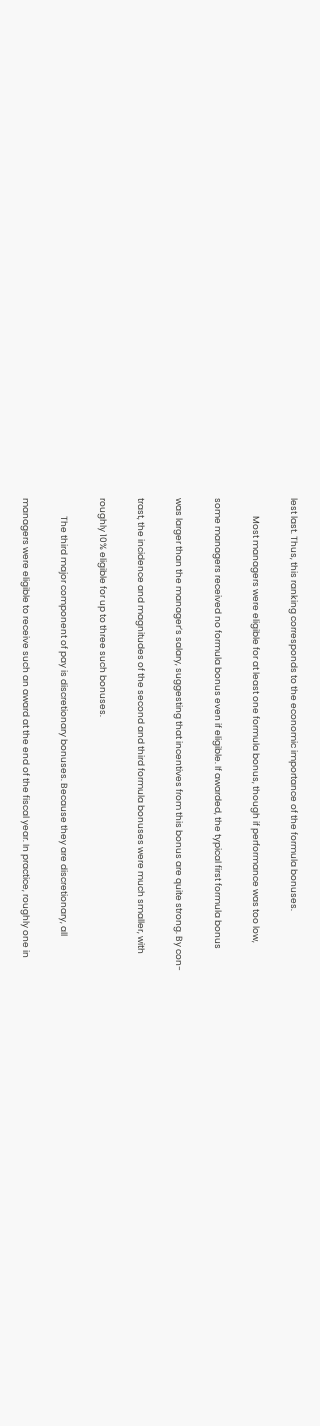lest last. Thus, this ranking corresponds to the economic importance of the formula bonuses.

         Most managers were eligible for at least one formula bonus, though if performance was too low,

some managers received no formula bonus even if eligible. If awarded, the typical first formula bonus

was larger than the manager’s salary, suggesting that incentives from this bonus are quite strong. By con-

trast, the incidence and magnitudes of the second and third formula bonuses were much smaller, with

roughly 10% eligible for up to three such bonuses.

         The third major component of pay is discretionary bonuses. Because they are discretionary, all

managers were eligible to receive such an award at the end of the fiscal year. In practice, roughly one in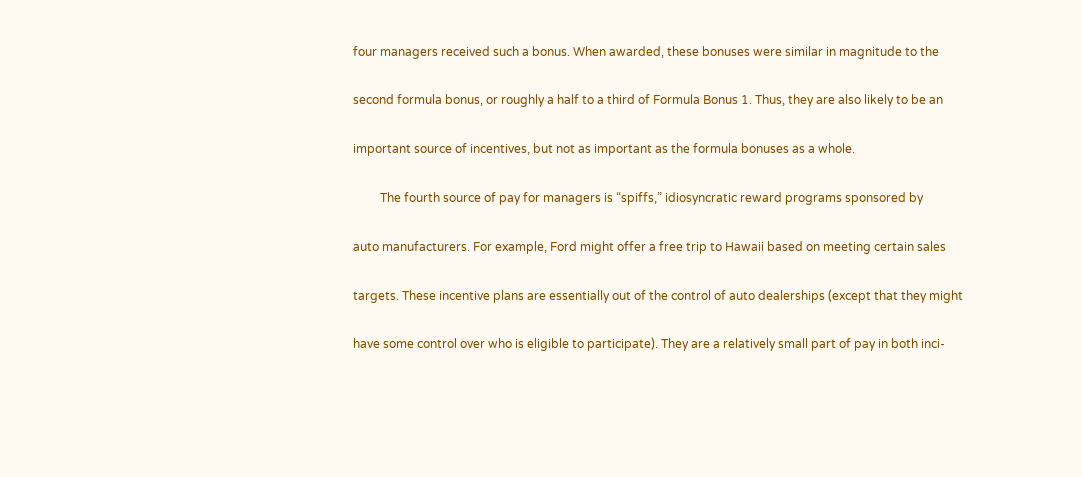four managers received such a bonus. When awarded, these bonuses were similar in magnitude to the

second formula bonus, or roughly a half to a third of Formula Bonus 1. Thus, they are also likely to be an

important source of incentives, but not as important as the formula bonuses as a whole.

         The fourth source of pay for managers is “spiffs,” idiosyncratic reward programs sponsored by

auto manufacturers. For example, Ford might offer a free trip to Hawaii based on meeting certain sales

targets. These incentive plans are essentially out of the control of auto dealerships (except that they might

have some control over who is eligible to participate). They are a relatively small part of pay in both inci-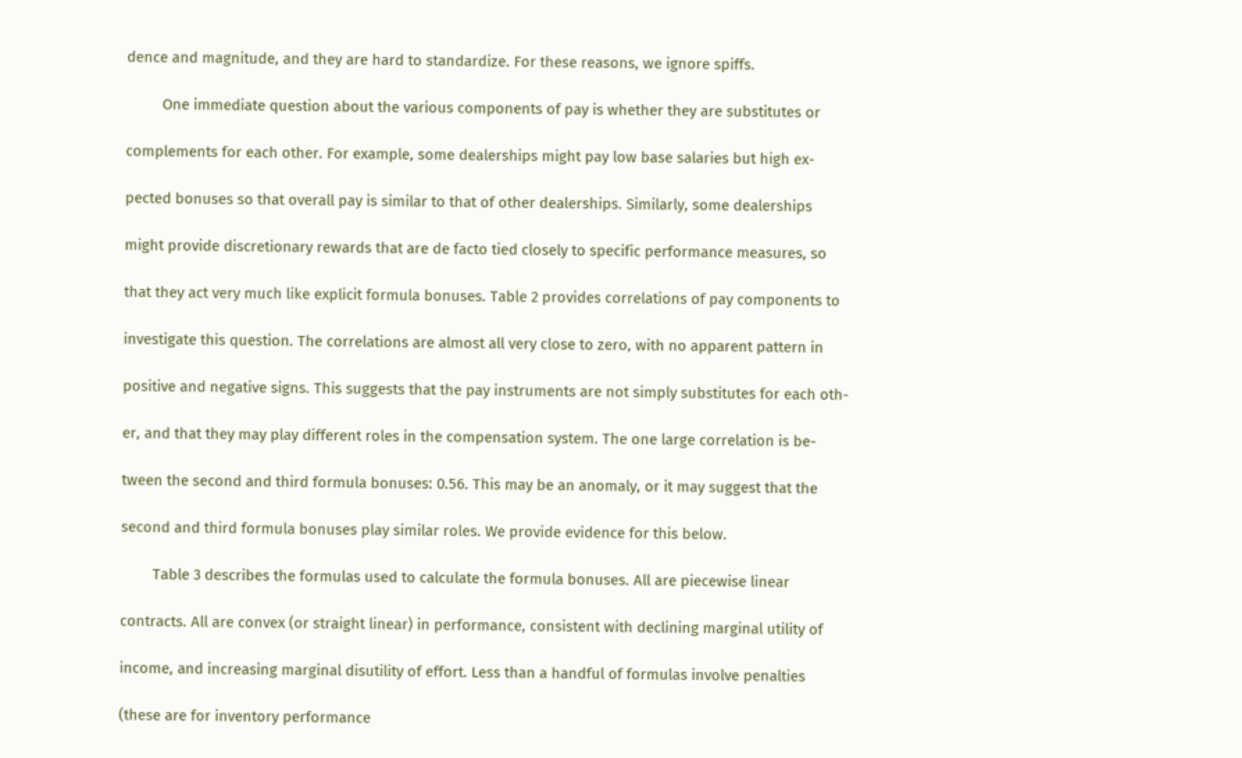dence and magnitude, and they are hard to standardize. For these reasons, we ignore spiffs.

         One immediate question about the various components of pay is whether they are substitutes or

complements for each other. For example, some dealerships might pay low base salaries but high ex-

pected bonuses so that overall pay is similar to that of other dealerships. Similarly, some dealerships

might provide discretionary rewards that are de facto tied closely to specific performance measures, so

that they act very much like explicit formula bonuses. Table 2 provides correlations of pay components to

investigate this question. The correlations are almost all very close to zero, with no apparent pattern in

positive and negative signs. This suggests that the pay instruments are not simply substitutes for each oth-

er, and that they may play different roles in the compensation system. The one large correlation is be-

tween the second and third formula bonuses: 0.56. This may be an anomaly, or it may suggest that the

second and third formula bonuses play similar roles. We provide evidence for this below.

        Table 3 describes the formulas used to calculate the formula bonuses. All are piecewise linear

contracts. All are convex (or straight linear) in performance, consistent with declining marginal utility of

income, and increasing marginal disutility of effort. Less than a handful of formulas involve penalties

(these are for inventory performance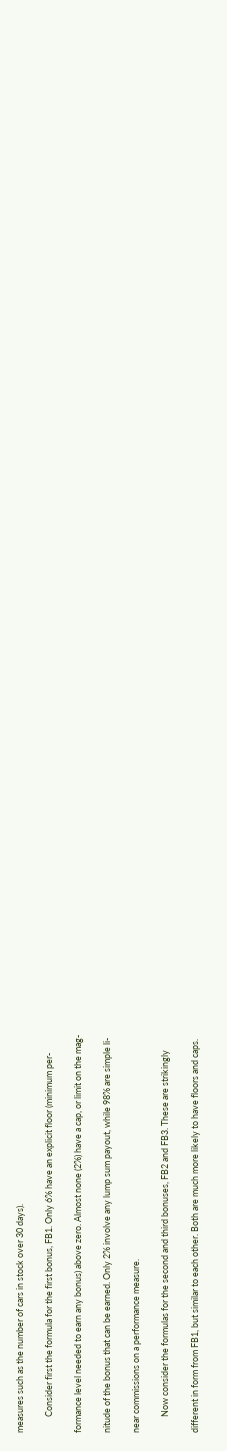measures such as the number of cars in stock over 30 days).

        Consider first the formula for the first bonus, FB1. Only 6% have an explicit floor (minimum per-

formance level needed to earn any bonus) above zero. Almost none (2%) have a cap, or limit on the mag-

nitude of the bonus that can be earned. Only 2% involve any lump sum payout, while 98% are simple li-

near commissions on a performance measure.

        Now consider the formulas for the second and third bonuses, FB2 and FB3. These are strikingly

different in form from FB1, but similar to each other. Both are much more likely to have floors and caps.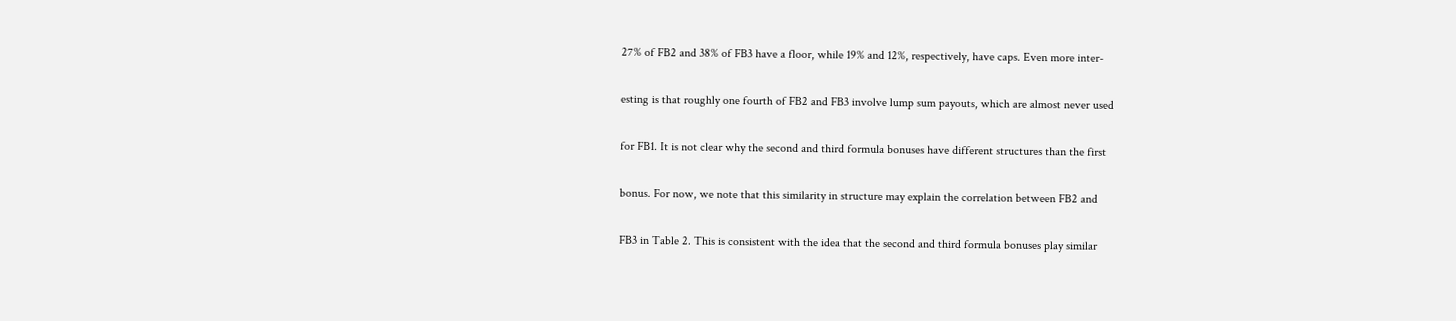27% of FB2 and 38% of FB3 have a floor, while 19% and 12%, respectively, have caps. Even more inter-

esting is that roughly one fourth of FB2 and FB3 involve lump sum payouts, which are almost never used

for FB1. It is not clear why the second and third formula bonuses have different structures than the first

bonus. For now, we note that this similarity in structure may explain the correlation between FB2 and

FB3 in Table 2. This is consistent with the idea that the second and third formula bonuses play similar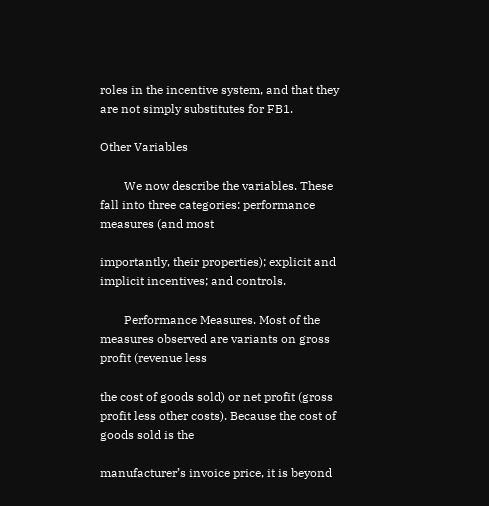roles in the incentive system, and that they are not simply substitutes for FB1.

Other Variables

        We now describe the variables. These fall into three categories: performance measures (and most

importantly, their properties); explicit and implicit incentives; and controls.

        Performance Measures. Most of the measures observed are variants on gross profit (revenue less

the cost of goods sold) or net profit (gross profit less other costs). Because the cost of goods sold is the

manufacturer’s invoice price, it is beyond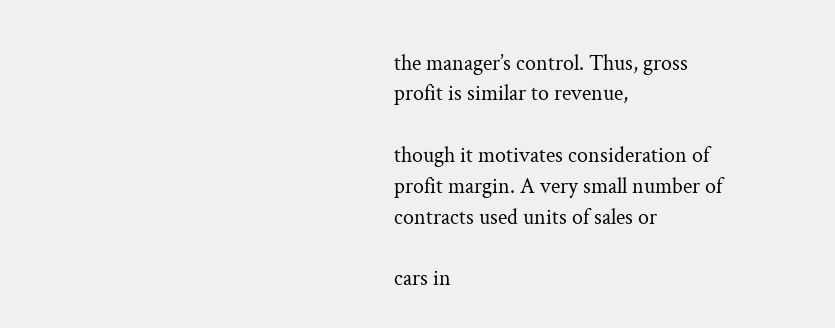the manager’s control. Thus, gross profit is similar to revenue,

though it motivates consideration of profit margin. A very small number of contracts used units of sales or

cars in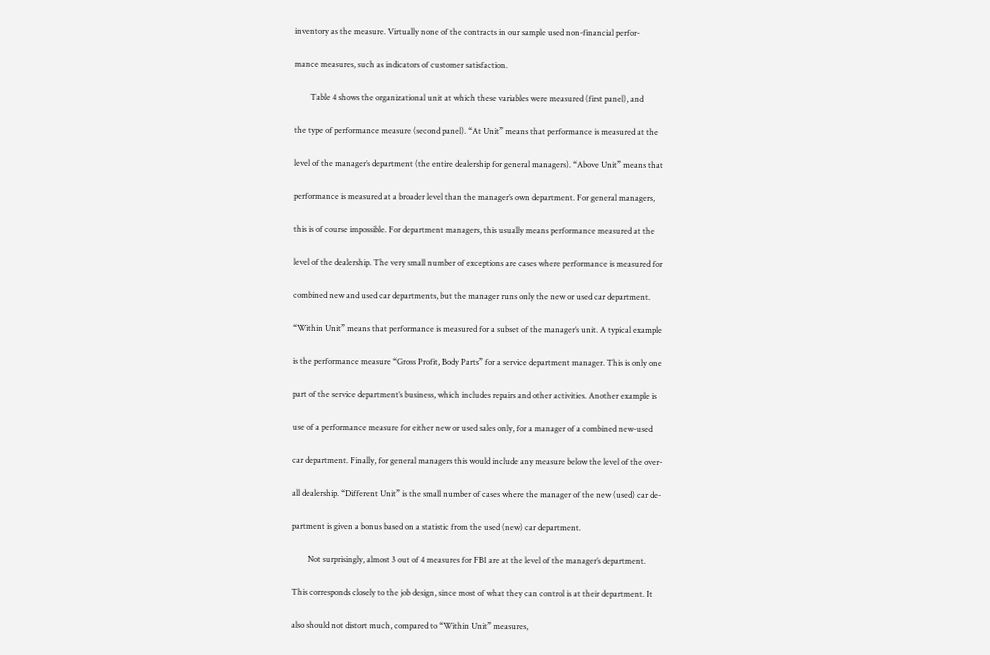inventory as the measure. Virtually none of the contracts in our sample used non-financial perfor-

mance measures, such as indicators of customer satisfaction.

        Table 4 shows the organizational unit at which these variables were measured (first panel), and

the type of performance measure (second panel). “At Unit” means that performance is measured at the

level of the manager’s department (the entire dealership for general managers). “Above Unit” means that

performance is measured at a broader level than the manager’s own department. For general managers,

this is of course impossible. For department managers, this usually means performance measured at the

level of the dealership. The very small number of exceptions are cases where performance is measured for

combined new and used car departments, but the manager runs only the new or used car department.

“Within Unit” means that performance is measured for a subset of the manager’s unit. A typical example

is the performance measure “Gross Profit, Body Parts” for a service department manager. This is only one

part of the service department’s business, which includes repairs and other activities. Another example is

use of a performance measure for either new or used sales only, for a manager of a combined new-used

car department. Finally, for general managers this would include any measure below the level of the over-

all dealership. “Different Unit” is the small number of cases where the manager of the new (used) car de-

partment is given a bonus based on a statistic from the used (new) car department.

        Not surprisingly, almost 3 out of 4 measures for FB1 are at the level of the manager’s department.

This corresponds closely to the job design, since most of what they can control is at their department. It

also should not distort much, compared to “Within Unit” measures,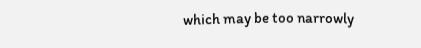which may be too narrowly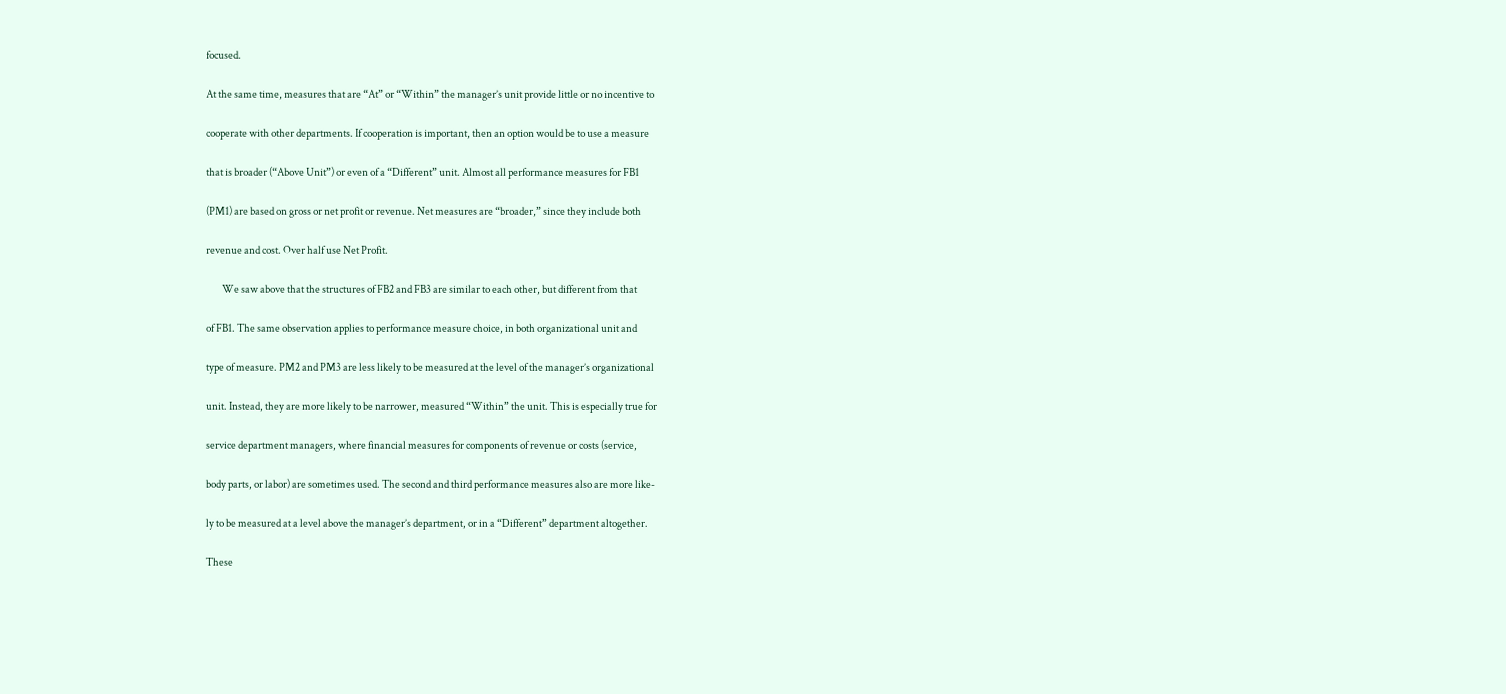focused.

At the same time, measures that are “At” or “Within” the manager’s unit provide little or no incentive to

cooperate with other departments. If cooperation is important, then an option would be to use a measure

that is broader (“Above Unit”) or even of a “Different” unit. Almost all performance measures for FB1

(PM1) are based on gross or net profit or revenue. Net measures are “broader,” since they include both

revenue and cost. Over half use Net Profit.

        We saw above that the structures of FB2 and FB3 are similar to each other, but different from that

of FB1. The same observation applies to performance measure choice, in both organizational unit and

type of measure. PM2 and PM3 are less likely to be measured at the level of the manager’s organizational

unit. Instead, they are more likely to be narrower, measured “Within” the unit. This is especially true for

service department managers, where financial measures for components of revenue or costs (service,

body parts, or labor) are sometimes used. The second and third performance measures also are more like-

ly to be measured at a level above the manager’s department, or in a “Different” department altogether.

These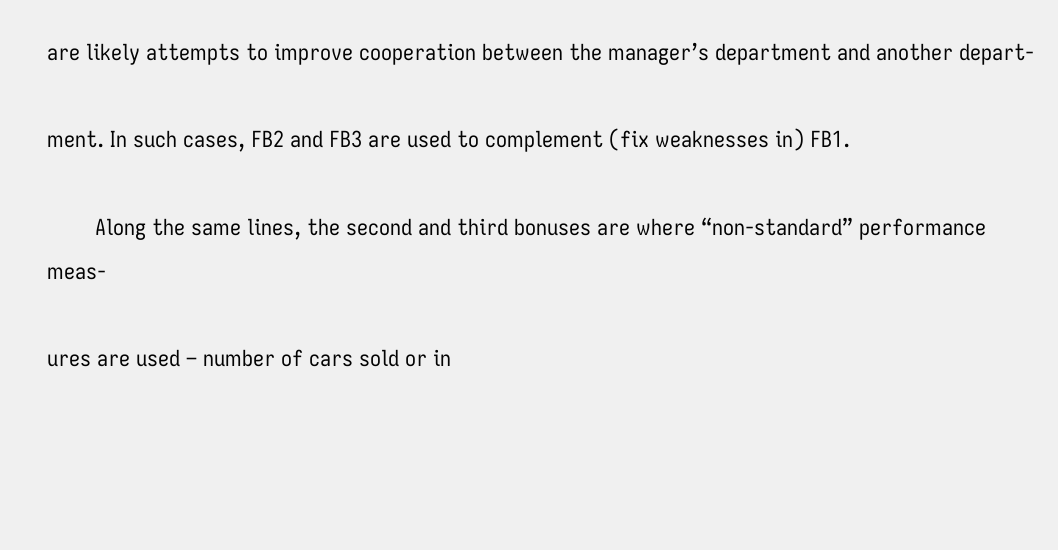are likely attempts to improve cooperation between the manager’s department and another depart-

ment. In such cases, FB2 and FB3 are used to complement (fix weaknesses in) FB1.

        Along the same lines, the second and third bonuses are where “non-standard” performance meas-

ures are used – number of cars sold or in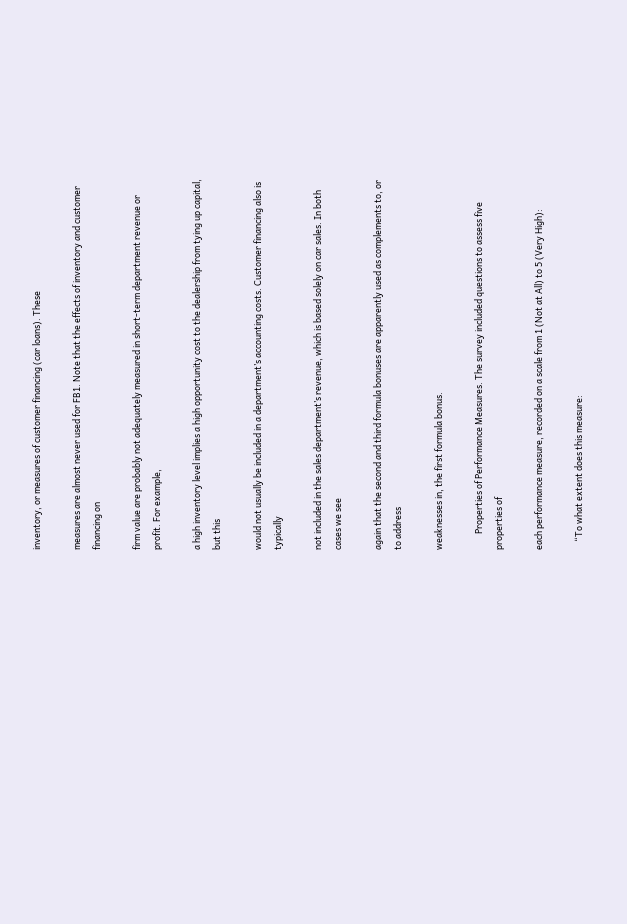inventory, or measures of customer financing (car loans). These

measures are almost never used for FB1. Note that the effects of inventory and customer financing on

firm value are probably not adequately measured in short-term department revenue or profit. For example,

a high inventory level implies a high opportunity cost to the dealership from tying up capital, but this

would not usually be included in a department’s accounting costs. Customer financing also is typically

not included in the sales department’s revenue, which is based solely on car sales. In both cases we see

again that the second and third formula bonuses are apparently used as complements to, or to address

weaknesses in, the first formula bonus.

        Properties of Performance Measures. The survey included questions to assess five properties of

each performance measure, recorded on a scale from 1 (Not at All) to 5 (Very High):

    “To what extent does this measure: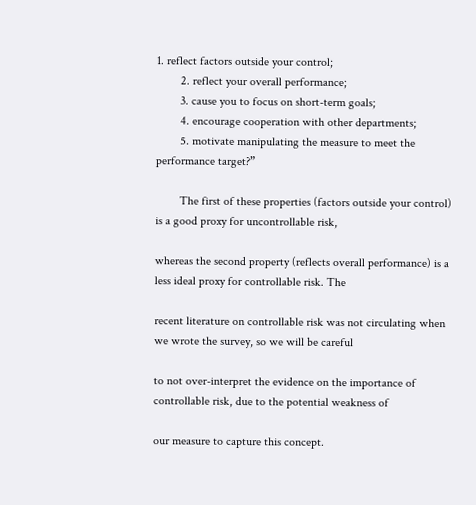1. reflect factors outside your control;
        2. reflect your overall performance;
        3. cause you to focus on short-term goals;
        4. encourage cooperation with other departments;
        5. motivate manipulating the measure to meet the performance target?”

        The first of these properties (factors outside your control) is a good proxy for uncontrollable risk,

whereas the second property (reflects overall performance) is a less ideal proxy for controllable risk. The

recent literature on controllable risk was not circulating when we wrote the survey, so we will be careful

to not over-interpret the evidence on the importance of controllable risk, due to the potential weakness of

our measure to capture this concept.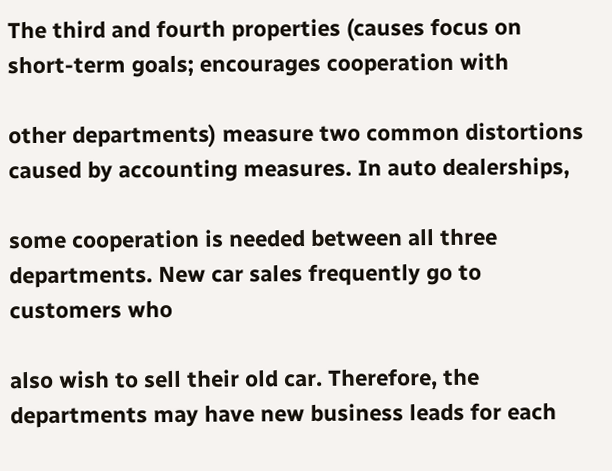The third and fourth properties (causes focus on short-term goals; encourages cooperation with

other departments) measure two common distortions caused by accounting measures. In auto dealerships,

some cooperation is needed between all three departments. New car sales frequently go to customers who

also wish to sell their old car. Therefore, the departments may have new business leads for each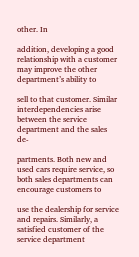other. In

addition, developing a good relationship with a customer may improve the other department’s ability to

sell to that customer. Similar interdependencies arise between the service department and the sales de-

partments. Both new and used cars require service, so both sales departments can encourage customers to

use the dealership for service and repairs. Similarly, a satisfied customer of the service department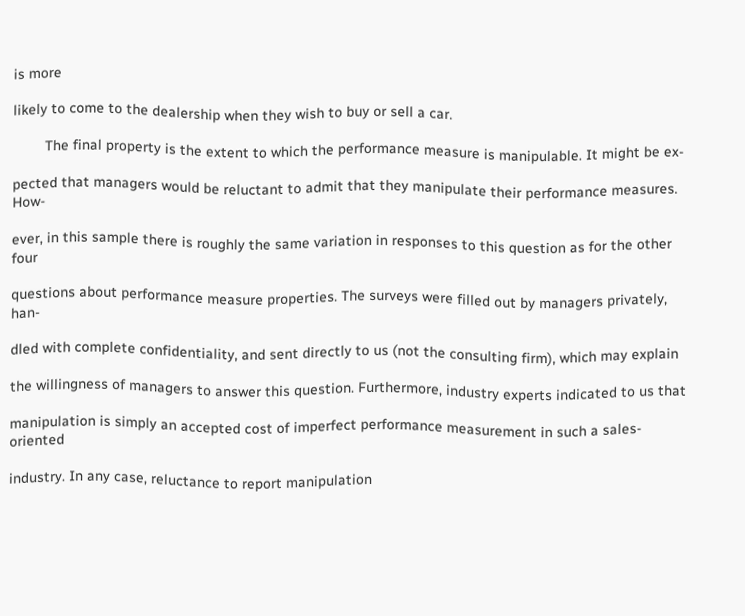is more

likely to come to the dealership when they wish to buy or sell a car.

        The final property is the extent to which the performance measure is manipulable. It might be ex-

pected that managers would be reluctant to admit that they manipulate their performance measures. How-

ever, in this sample there is roughly the same variation in responses to this question as for the other four

questions about performance measure properties. The surveys were filled out by managers privately, han-

dled with complete confidentiality, and sent directly to us (not the consulting firm), which may explain

the willingness of managers to answer this question. Furthermore, industry experts indicated to us that

manipulation is simply an accepted cost of imperfect performance measurement in such a sales-oriented

industry. In any case, reluctance to report manipulation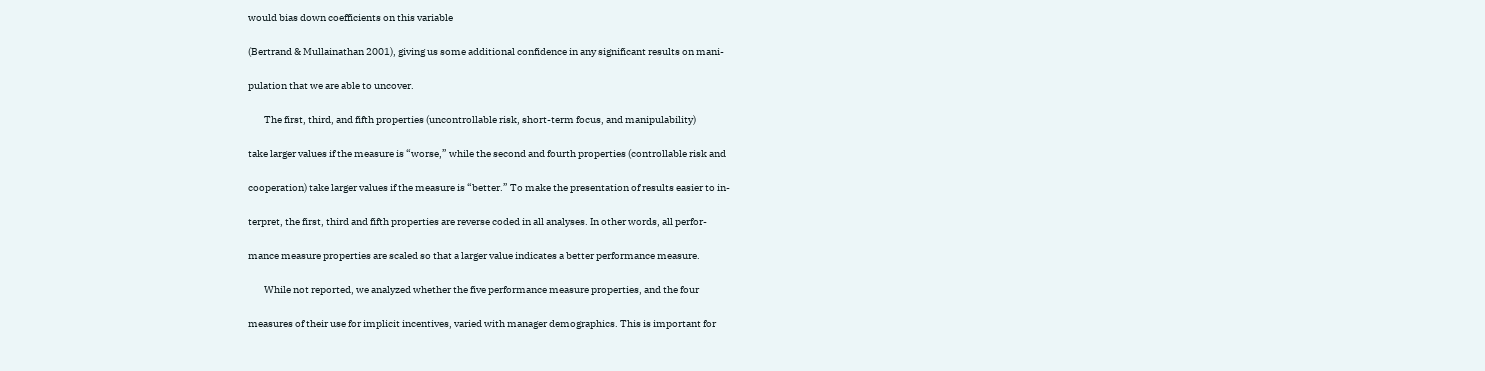would bias down coefficients on this variable

(Bertrand & Mullainathan 2001), giving us some additional confidence in any significant results on mani-

pulation that we are able to uncover.

        The first, third, and fifth properties (uncontrollable risk, short-term focus, and manipulability)

take larger values if the measure is “worse,” while the second and fourth properties (controllable risk and

cooperation) take larger values if the measure is “better.” To make the presentation of results easier to in-

terpret, the first, third and fifth properties are reverse coded in all analyses. In other words, all perfor-

mance measure properties are scaled so that a larger value indicates a better performance measure.

        While not reported, we analyzed whether the five performance measure properties, and the four

measures of their use for implicit incentives, varied with manager demographics. This is important for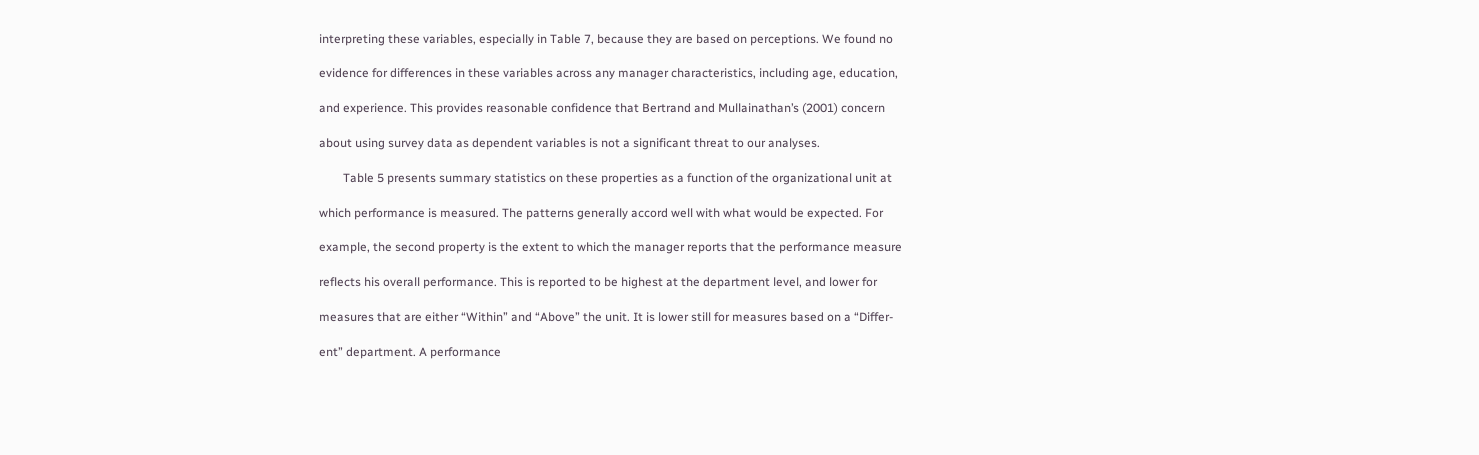interpreting these variables, especially in Table 7, because they are based on perceptions. We found no

evidence for differences in these variables across any manager characteristics, including age, education,

and experience. This provides reasonable confidence that Bertrand and Mullainathan’s (2001) concern

about using survey data as dependent variables is not a significant threat to our analyses.

        Table 5 presents summary statistics on these properties as a function of the organizational unit at

which performance is measured. The patterns generally accord well with what would be expected. For

example, the second property is the extent to which the manager reports that the performance measure

reflects his overall performance. This is reported to be highest at the department level, and lower for

measures that are either “Within” and “Above” the unit. It is lower still for measures based on a “Differ-

ent” department. A performance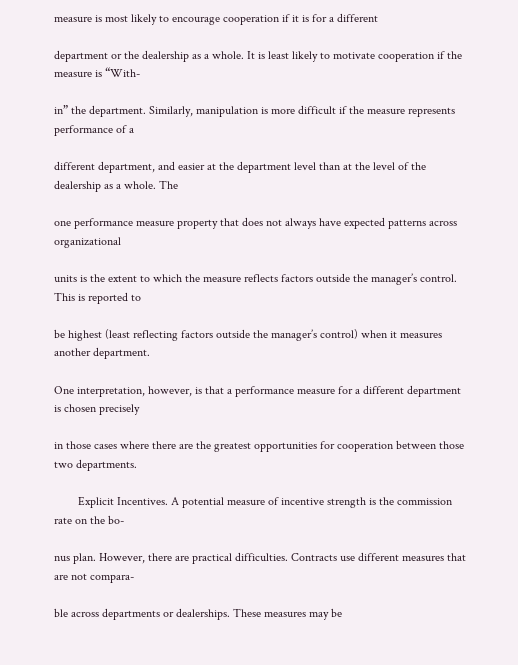measure is most likely to encourage cooperation if it is for a different

department or the dealership as a whole. It is least likely to motivate cooperation if the measure is “With-

in” the department. Similarly, manipulation is more difficult if the measure represents performance of a

different department, and easier at the department level than at the level of the dealership as a whole. The

one performance measure property that does not always have expected patterns across organizational

units is the extent to which the measure reflects factors outside the manager’s control. This is reported to

be highest (least reflecting factors outside the manager’s control) when it measures another department.

One interpretation, however, is that a performance measure for a different department is chosen precisely

in those cases where there are the greatest opportunities for cooperation between those two departments.

        Explicit Incentives. A potential measure of incentive strength is the commission rate on the bo-

nus plan. However, there are practical difficulties. Contracts use different measures that are not compara-

ble across departments or dealerships. These measures may be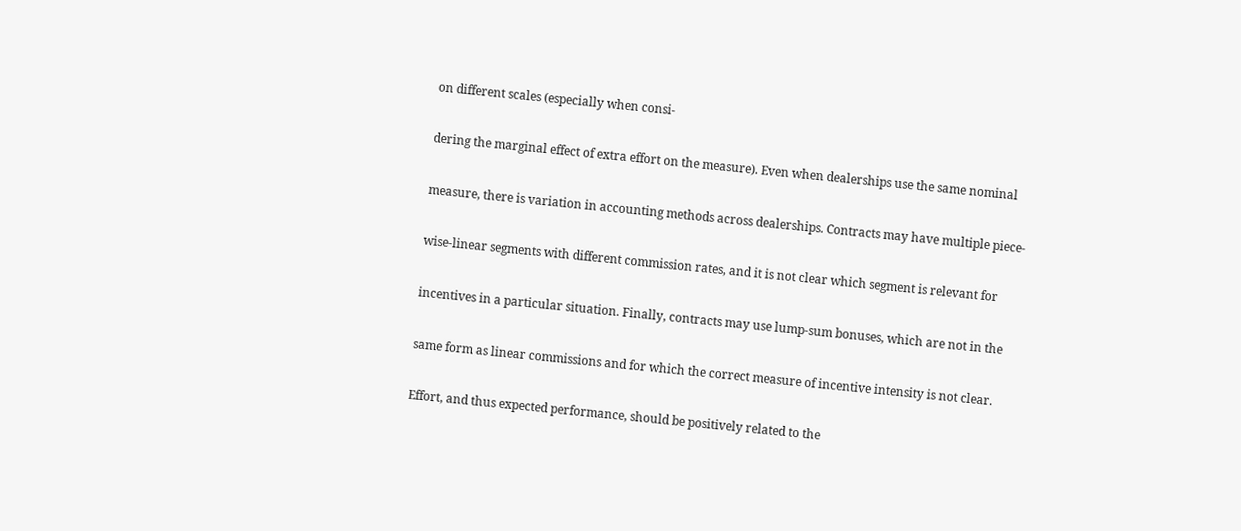on different scales (especially when consi-

dering the marginal effect of extra effort on the measure). Even when dealerships use the same nominal

measure, there is variation in accounting methods across dealerships. Contracts may have multiple piece-

wise-linear segments with different commission rates, and it is not clear which segment is relevant for

incentives in a particular situation. Finally, contracts may use lump-sum bonuses, which are not in the

same form as linear commissions and for which the correct measure of incentive intensity is not clear.

Effort, and thus expected performance, should be positively related to the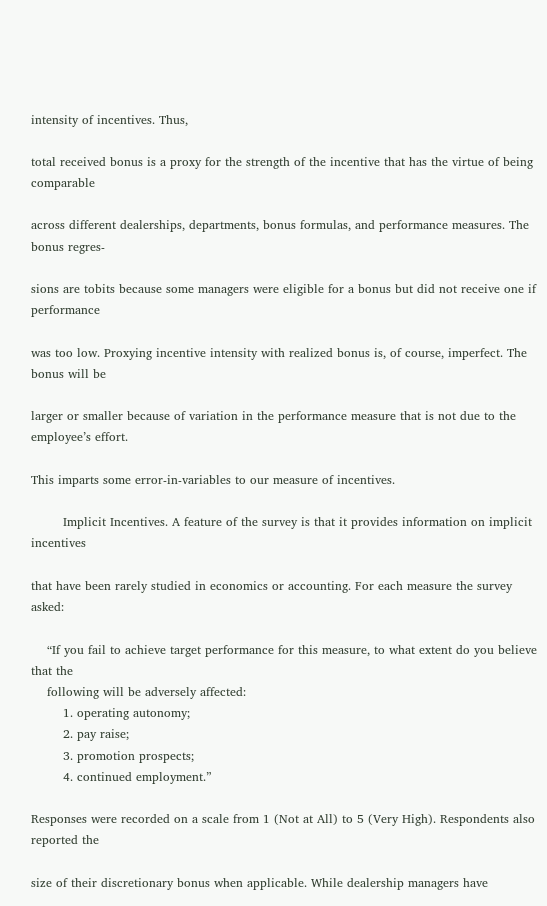intensity of incentives. Thus,

total received bonus is a proxy for the strength of the incentive that has the virtue of being comparable

across different dealerships, departments, bonus formulas, and performance measures. The bonus regres-

sions are tobits because some managers were eligible for a bonus but did not receive one if performance

was too low. Proxying incentive intensity with realized bonus is, of course, imperfect. The bonus will be

larger or smaller because of variation in the performance measure that is not due to the employee’s effort.

This imparts some error-in-variables to our measure of incentives.

        Implicit Incentives. A feature of the survey is that it provides information on implicit incentives

that have been rarely studied in economics or accounting. For each measure the survey asked:

    “If you fail to achieve target performance for this measure, to what extent do you believe that the
    following will be adversely affected:
        1. operating autonomy;
        2. pay raise;
        3. promotion prospects;
        4. continued employment.”

Responses were recorded on a scale from 1 (Not at All) to 5 (Very High). Respondents also reported the

size of their discretionary bonus when applicable. While dealership managers have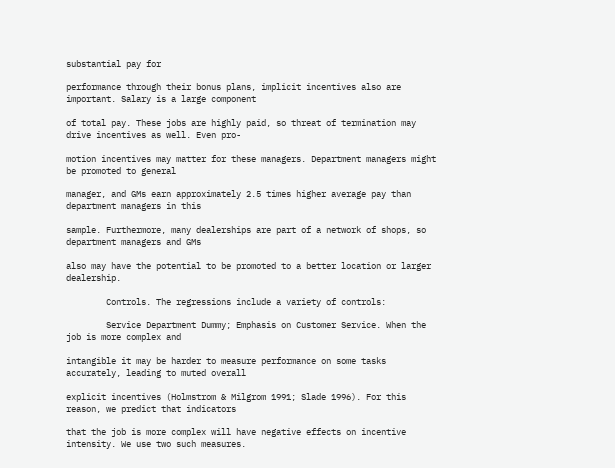substantial pay for

performance through their bonus plans, implicit incentives also are important. Salary is a large component

of total pay. These jobs are highly paid, so threat of termination may drive incentives as well. Even pro-

motion incentives may matter for these managers. Department managers might be promoted to general

manager, and GMs earn approximately 2.5 times higher average pay than department managers in this

sample. Furthermore, many dealerships are part of a network of shops, so department managers and GMs

also may have the potential to be promoted to a better location or larger dealership.

        Controls. The regressions include a variety of controls:

        Service Department Dummy; Emphasis on Customer Service. When the job is more complex and

intangible it may be harder to measure performance on some tasks accurately, leading to muted overall

explicit incentives (Holmstrom & Milgrom 1991; Slade 1996). For this reason, we predict that indicators

that the job is more complex will have negative effects on incentive intensity. We use two such measures.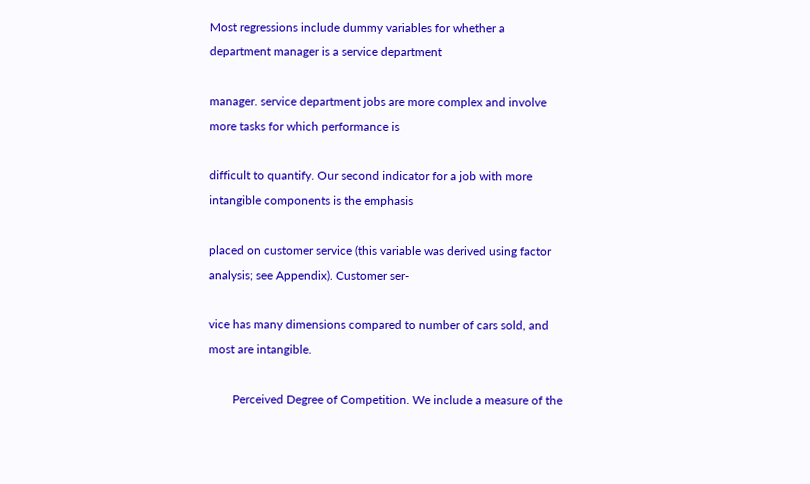Most regressions include dummy variables for whether a department manager is a service department

manager. service department jobs are more complex and involve more tasks for which performance is

difficult to quantify. Our second indicator for a job with more intangible components is the emphasis

placed on customer service (this variable was derived using factor analysis; see Appendix). Customer ser-

vice has many dimensions compared to number of cars sold, and most are intangible.

        Perceived Degree of Competition. We include a measure of the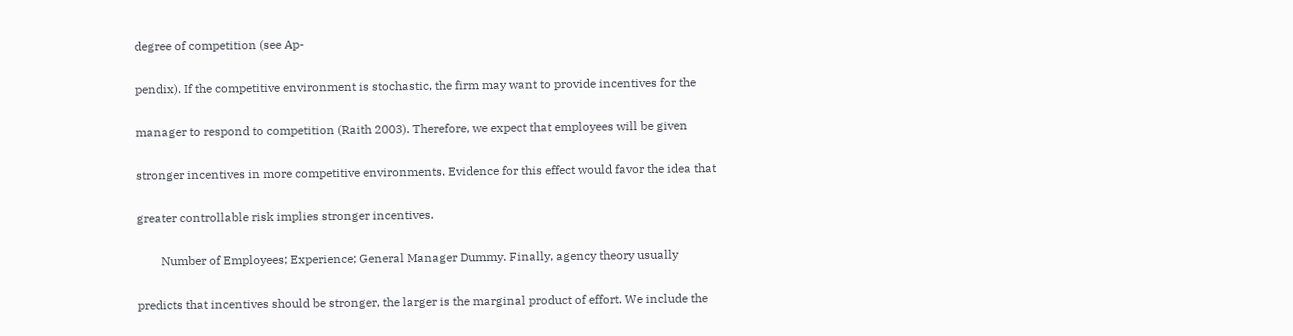degree of competition (see Ap-

pendix). If the competitive environment is stochastic, the firm may want to provide incentives for the

manager to respond to competition (Raith 2003). Therefore, we expect that employees will be given

stronger incentives in more competitive environments. Evidence for this effect would favor the idea that

greater controllable risk implies stronger incentives.

        Number of Employees; Experience; General Manager Dummy. Finally, agency theory usually

predicts that incentives should be stronger, the larger is the marginal product of effort. We include the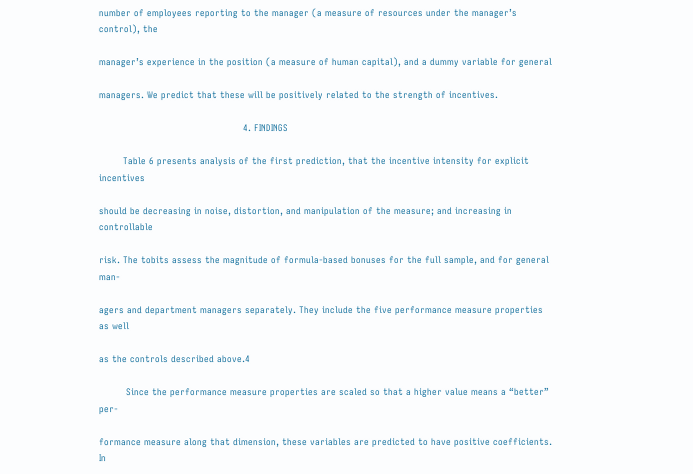number of employees reporting to the manager (a measure of resources under the manager’s control), the

manager’s experience in the position (a measure of human capital), and a dummy variable for general

managers. We predict that these will be positively related to the strength of incentives.

                                                4. FINDINGS

        Table 6 presents analysis of the first prediction, that the incentive intensity for explicit incentives

should be decreasing in noise, distortion, and manipulation of the measure; and increasing in controllable

risk. The tobits assess the magnitude of formula-based bonuses for the full sample, and for general man-

agers and department managers separately. They include the five performance measure properties as well

as the controls described above.4

         Since the performance measure properties are scaled so that a higher value means a “better” per-

formance measure along that dimension, these variables are predicted to have positive coefficients. In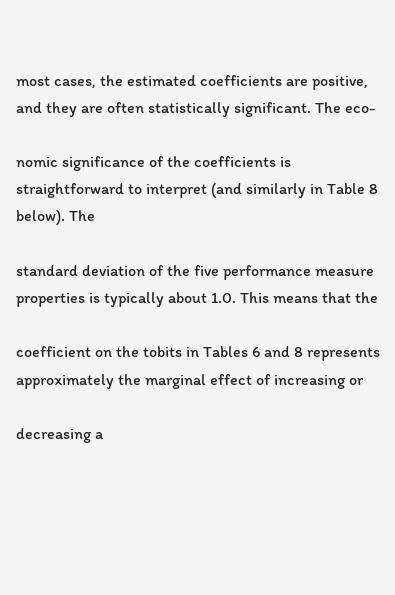most cases, the estimated coefficients are positive, and they are often statistically significant. The eco-

nomic significance of the coefficients is straightforward to interpret (and similarly in Table 8 below). The

standard deviation of the five performance measure properties is typically about 1.0. This means that the

coefficient on the tobits in Tables 6 and 8 represents approximately the marginal effect of increasing or

decreasing a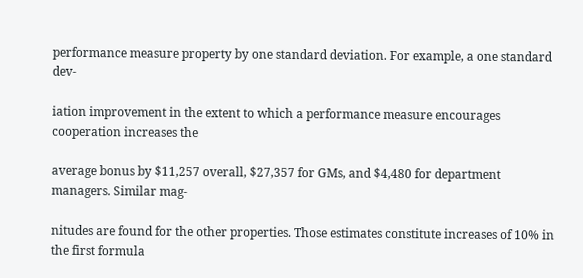performance measure property by one standard deviation. For example, a one standard dev-

iation improvement in the extent to which a performance measure encourages cooperation increases the

average bonus by $11,257 overall, $27,357 for GMs, and $4,480 for department managers. Similar mag-

nitudes are found for the other properties. Those estimates constitute increases of 10% in the first formula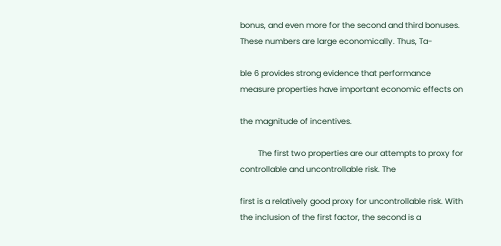bonus, and even more for the second and third bonuses. These numbers are large economically. Thus, Ta-

ble 6 provides strong evidence that performance measure properties have important economic effects on

the magnitude of incentives.

         The first two properties are our attempts to proxy for controllable and uncontrollable risk. The

first is a relatively good proxy for uncontrollable risk. With the inclusion of the first factor, the second is a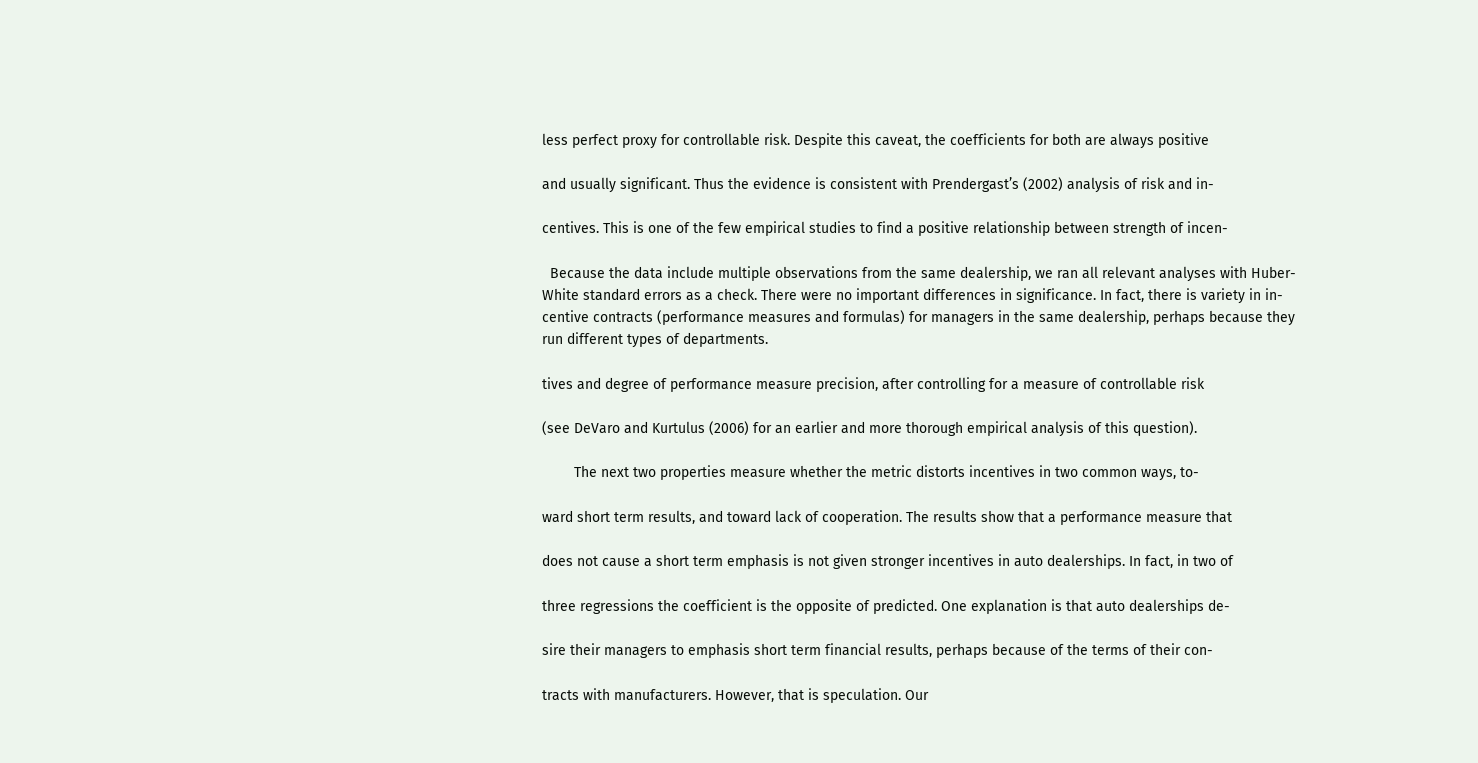less perfect proxy for controllable risk. Despite this caveat, the coefficients for both are always positive

and usually significant. Thus the evidence is consistent with Prendergast’s (2002) analysis of risk and in-

centives. This is one of the few empirical studies to find a positive relationship between strength of incen-

  Because the data include multiple observations from the same dealership, we ran all relevant analyses with Huber-
White standard errors as a check. There were no important differences in significance. In fact, there is variety in in-
centive contracts (performance measures and formulas) for managers in the same dealership, perhaps because they
run different types of departments.

tives and degree of performance measure precision, after controlling for a measure of controllable risk

(see DeVaro and Kurtulus (2006) for an earlier and more thorough empirical analysis of this question).

        The next two properties measure whether the metric distorts incentives in two common ways, to-

ward short term results, and toward lack of cooperation. The results show that a performance measure that

does not cause a short term emphasis is not given stronger incentives in auto dealerships. In fact, in two of

three regressions the coefficient is the opposite of predicted. One explanation is that auto dealerships de-

sire their managers to emphasis short term financial results, perhaps because of the terms of their con-

tracts with manufacturers. However, that is speculation. Our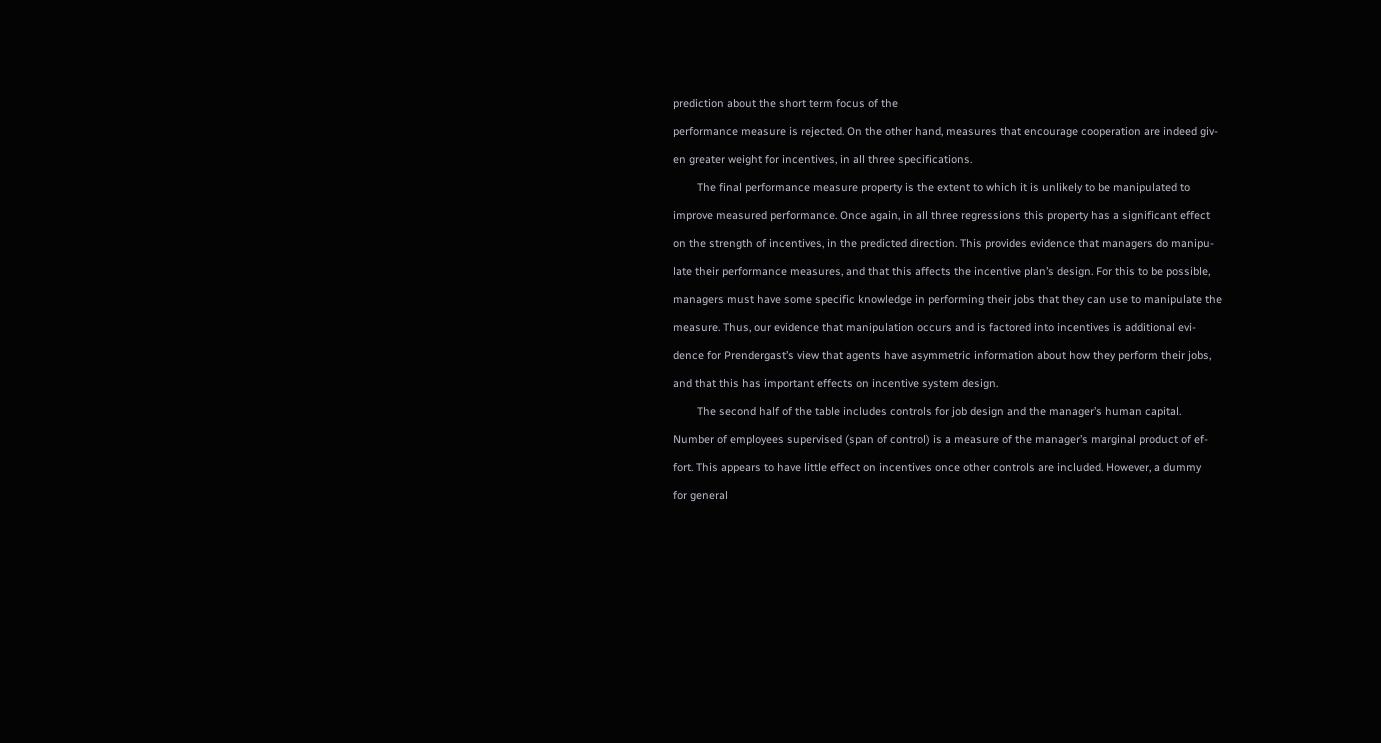prediction about the short term focus of the

performance measure is rejected. On the other hand, measures that encourage cooperation are indeed giv-

en greater weight for incentives, in all three specifications.

        The final performance measure property is the extent to which it is unlikely to be manipulated to

improve measured performance. Once again, in all three regressions this property has a significant effect

on the strength of incentives, in the predicted direction. This provides evidence that managers do manipu-

late their performance measures, and that this affects the incentive plan’s design. For this to be possible,

managers must have some specific knowledge in performing their jobs that they can use to manipulate the

measure. Thus, our evidence that manipulation occurs and is factored into incentives is additional evi-

dence for Prendergast’s view that agents have asymmetric information about how they perform their jobs,

and that this has important effects on incentive system design.

        The second half of the table includes controls for job design and the manager’s human capital.

Number of employees supervised (span of control) is a measure of the manager’s marginal product of ef-

fort. This appears to have little effect on incentives once other controls are included. However, a dummy

for general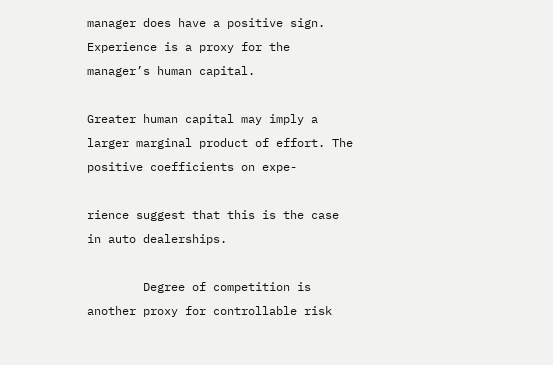manager does have a positive sign. Experience is a proxy for the manager’s human capital.

Greater human capital may imply a larger marginal product of effort. The positive coefficients on expe-

rience suggest that this is the case in auto dealerships.

        Degree of competition is another proxy for controllable risk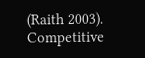(Raith 2003). Competitive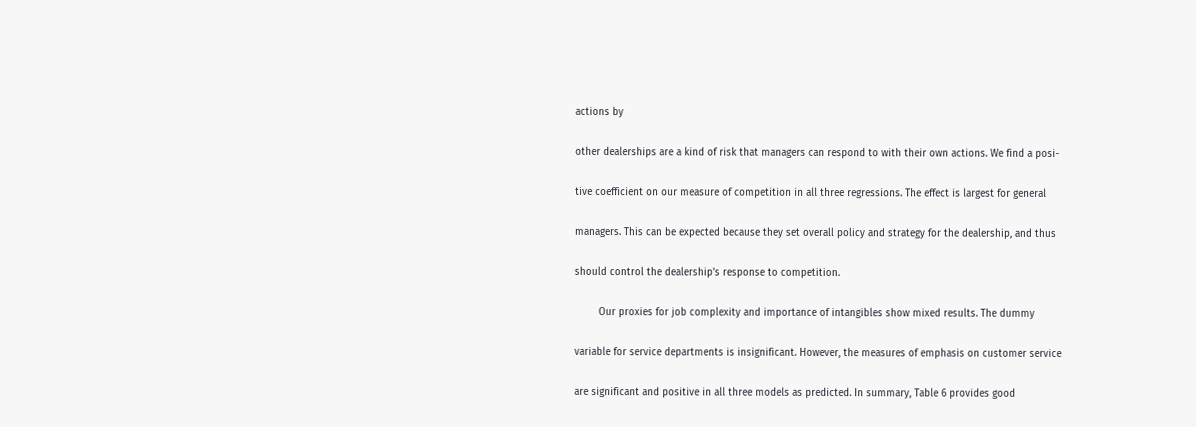actions by

other dealerships are a kind of risk that managers can respond to with their own actions. We find a posi-

tive coefficient on our measure of competition in all three regressions. The effect is largest for general

managers. This can be expected because they set overall policy and strategy for the dealership, and thus

should control the dealership’s response to competition.

        Our proxies for job complexity and importance of intangibles show mixed results. The dummy

variable for service departments is insignificant. However, the measures of emphasis on customer service

are significant and positive in all three models as predicted. In summary, Table 6 provides good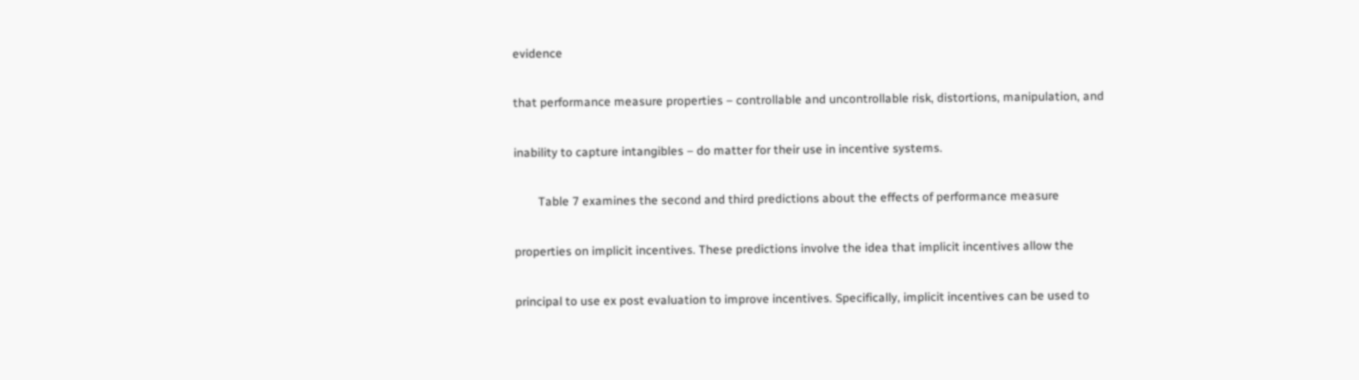evidence

that performance measure properties – controllable and uncontrollable risk, distortions, manipulation, and

inability to capture intangibles – do matter for their use in incentive systems.

        Table 7 examines the second and third predictions about the effects of performance measure

properties on implicit incentives. These predictions involve the idea that implicit incentives allow the

principal to use ex post evaluation to improve incentives. Specifically, implicit incentives can be used to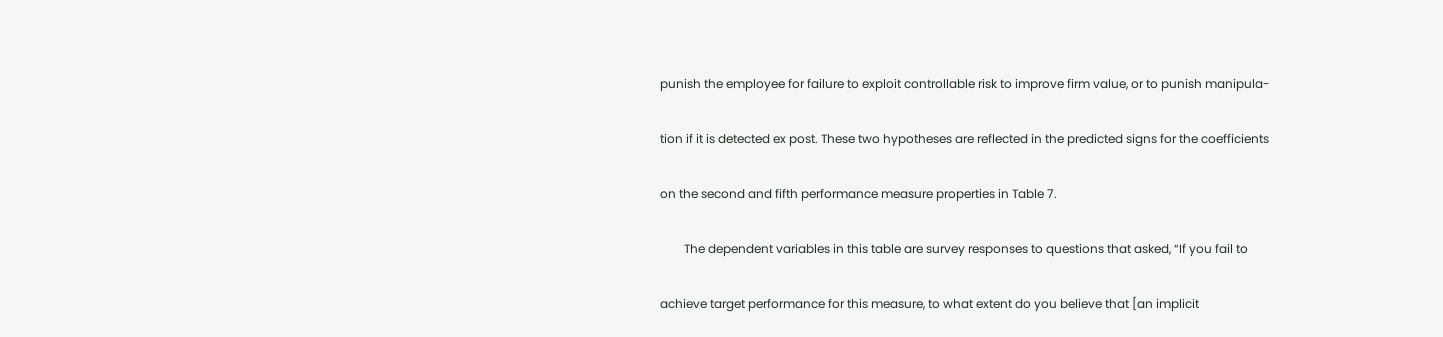punish the employee for failure to exploit controllable risk to improve firm value, or to punish manipula-

tion if it is detected ex post. These two hypotheses are reflected in the predicted signs for the coefficients

on the second and fifth performance measure properties in Table 7.

        The dependent variables in this table are survey responses to questions that asked, “If you fail to

achieve target performance for this measure, to what extent do you believe that [an implicit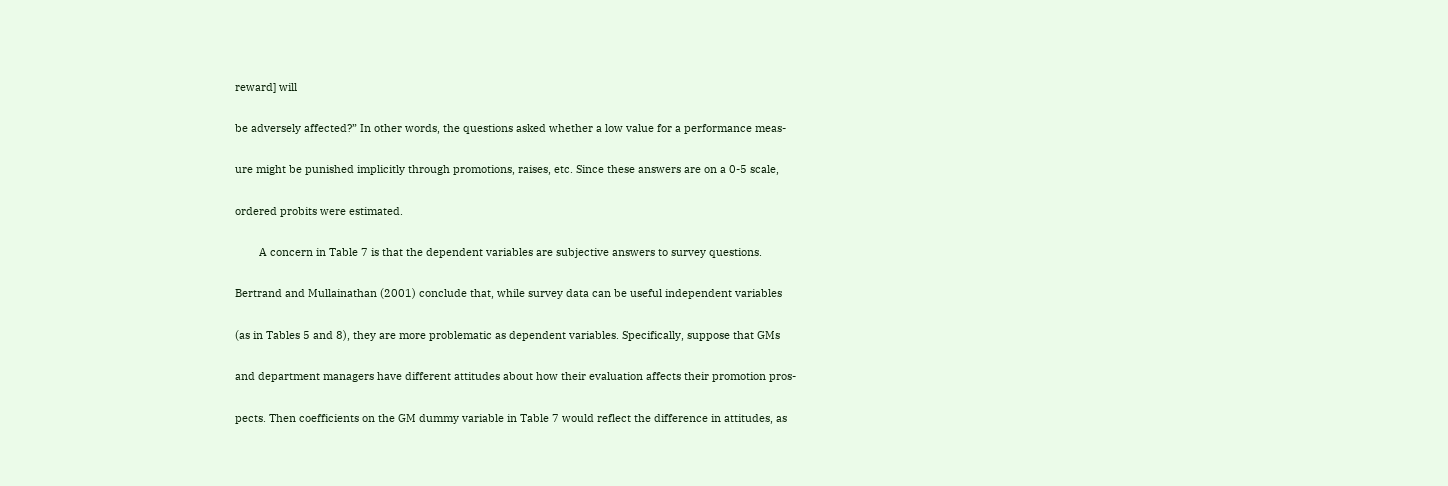reward] will

be adversely affected?” In other words, the questions asked whether a low value for a performance meas-

ure might be punished implicitly through promotions, raises, etc. Since these answers are on a 0-5 scale,

ordered probits were estimated.

        A concern in Table 7 is that the dependent variables are subjective answers to survey questions.

Bertrand and Mullainathan (2001) conclude that, while survey data can be useful independent variables

(as in Tables 5 and 8), they are more problematic as dependent variables. Specifically, suppose that GMs

and department managers have different attitudes about how their evaluation affects their promotion pros-

pects. Then coefficients on the GM dummy variable in Table 7 would reflect the difference in attitudes, as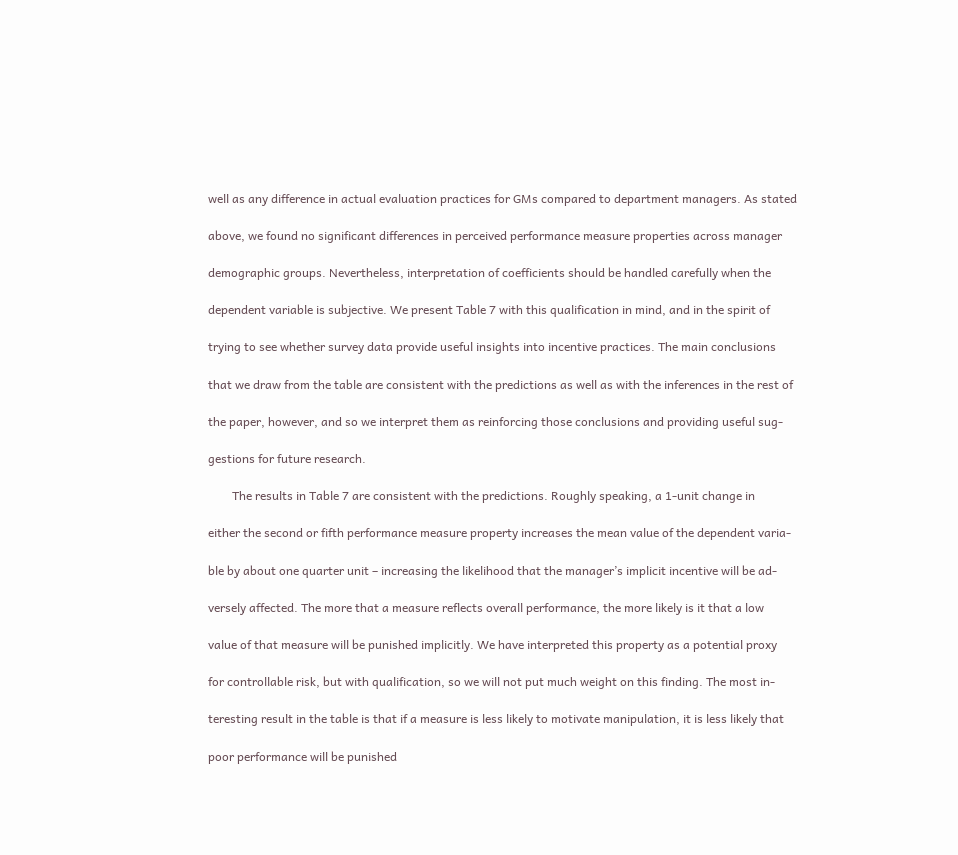well as any difference in actual evaluation practices for GMs compared to department managers. As stated

above, we found no significant differences in perceived performance measure properties across manager

demographic groups. Nevertheless, interpretation of coefficients should be handled carefully when the

dependent variable is subjective. We present Table 7 with this qualification in mind, and in the spirit of

trying to see whether survey data provide useful insights into incentive practices. The main conclusions

that we draw from the table are consistent with the predictions as well as with the inferences in the rest of

the paper, however, and so we interpret them as reinforcing those conclusions and providing useful sug-

gestions for future research.

        The results in Table 7 are consistent with the predictions. Roughly speaking, a 1-unit change in

either the second or fifth performance measure property increases the mean value of the dependent varia-

ble by about one quarter unit – increasing the likelihood that the manager’s implicit incentive will be ad-

versely affected. The more that a measure reflects overall performance, the more likely is it that a low

value of that measure will be punished implicitly. We have interpreted this property as a potential proxy

for controllable risk, but with qualification, so we will not put much weight on this finding. The most in-

teresting result in the table is that if a measure is less likely to motivate manipulation, it is less likely that

poor performance will be punished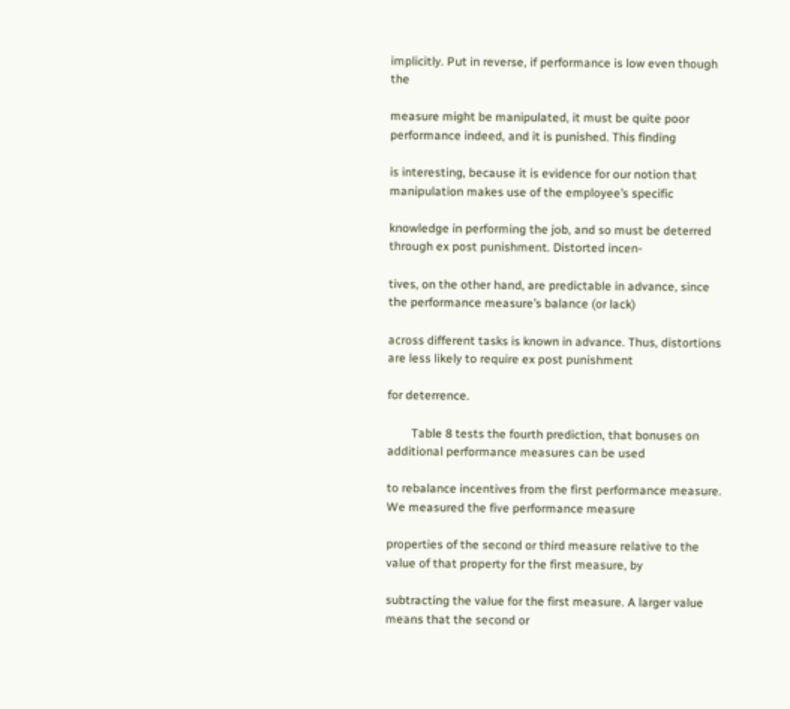implicitly. Put in reverse, if performance is low even though the

measure might be manipulated, it must be quite poor performance indeed, and it is punished. This finding

is interesting, because it is evidence for our notion that manipulation makes use of the employee’s specific

knowledge in performing the job, and so must be deterred through ex post punishment. Distorted incen-

tives, on the other hand, are predictable in advance, since the performance measure’s balance (or lack)

across different tasks is known in advance. Thus, distortions are less likely to require ex post punishment

for deterrence.

        Table 8 tests the fourth prediction, that bonuses on additional performance measures can be used

to rebalance incentives from the first performance measure. We measured the five performance measure

properties of the second or third measure relative to the value of that property for the first measure, by

subtracting the value for the first measure. A larger value means that the second or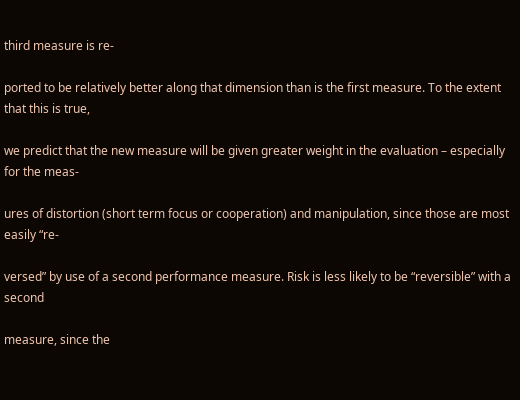third measure is re-

ported to be relatively better along that dimension than is the first measure. To the extent that this is true,

we predict that the new measure will be given greater weight in the evaluation – especially for the meas-

ures of distortion (short term focus or cooperation) and manipulation, since those are most easily “re-

versed” by use of a second performance measure. Risk is less likely to be “reversible” with a second

measure, since the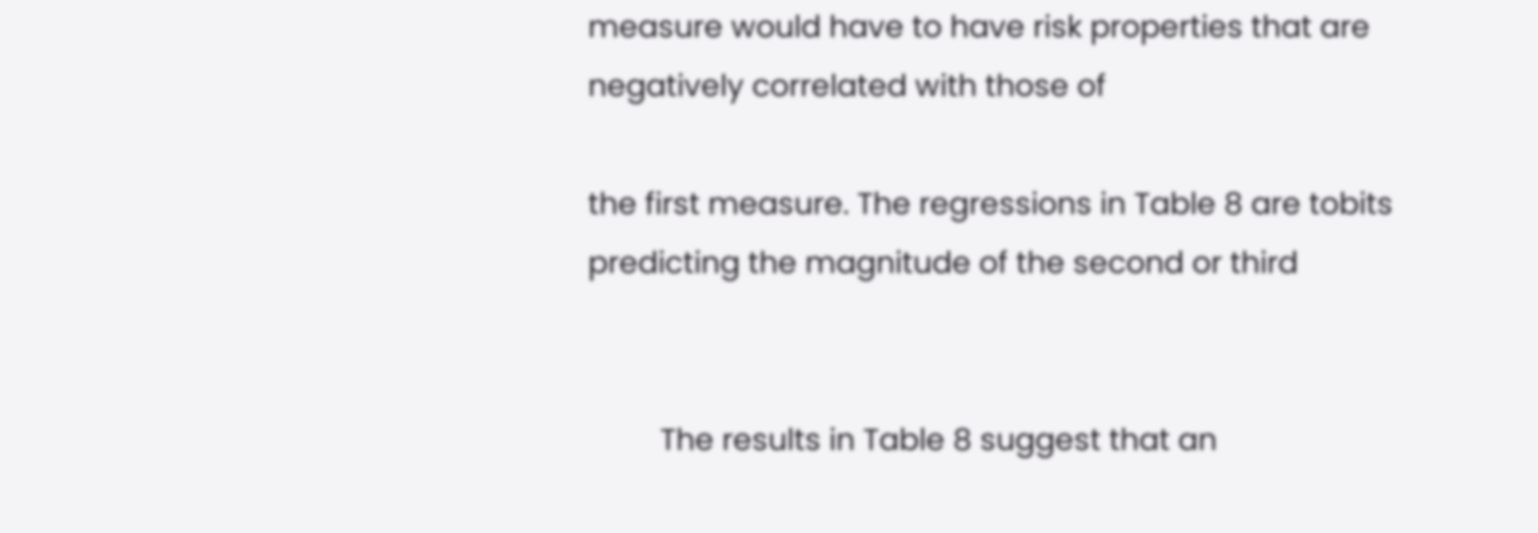measure would have to have risk properties that are negatively correlated with those of

the first measure. The regressions in Table 8 are tobits predicting the magnitude of the second or third


         The results in Table 8 suggest that an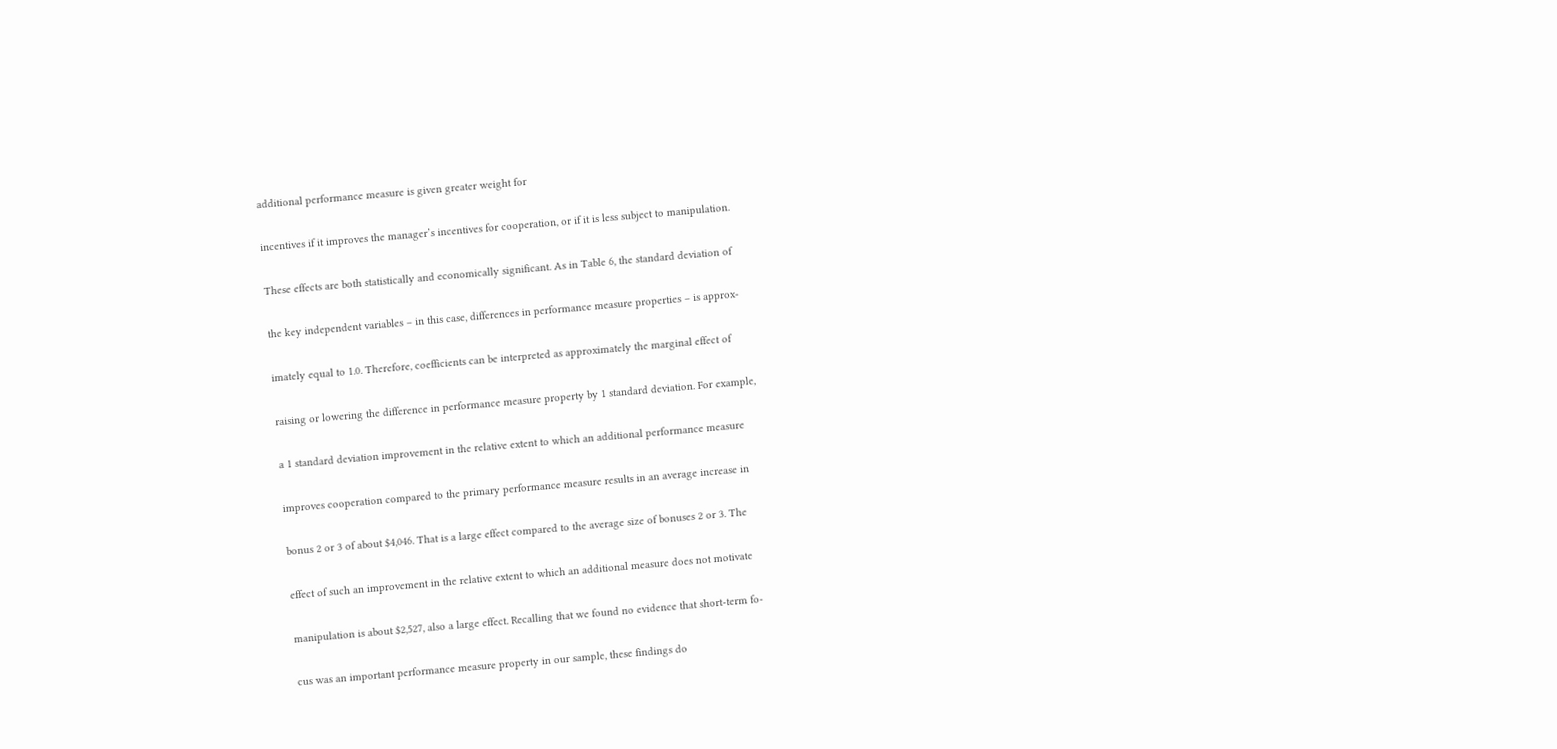additional performance measure is given greater weight for

incentives if it improves the manager’s incentives for cooperation, or if it is less subject to manipulation.

These effects are both statistically and economically significant. As in Table 6, the standard deviation of

the key independent variables – in this case, differences in performance measure properties – is approx-

imately equal to 1.0. Therefore, coefficients can be interpreted as approximately the marginal effect of

raising or lowering the difference in performance measure property by 1 standard deviation. For example,

a 1 standard deviation improvement in the relative extent to which an additional performance measure

improves cooperation compared to the primary performance measure results in an average increase in

bonus 2 or 3 of about $4,046. That is a large effect compared to the average size of bonuses 2 or 3. The

effect of such an improvement in the relative extent to which an additional measure does not motivate

manipulation is about $2,527, also a large effect. Recalling that we found no evidence that short-term fo-

cus was an important performance measure property in our sample, these findings do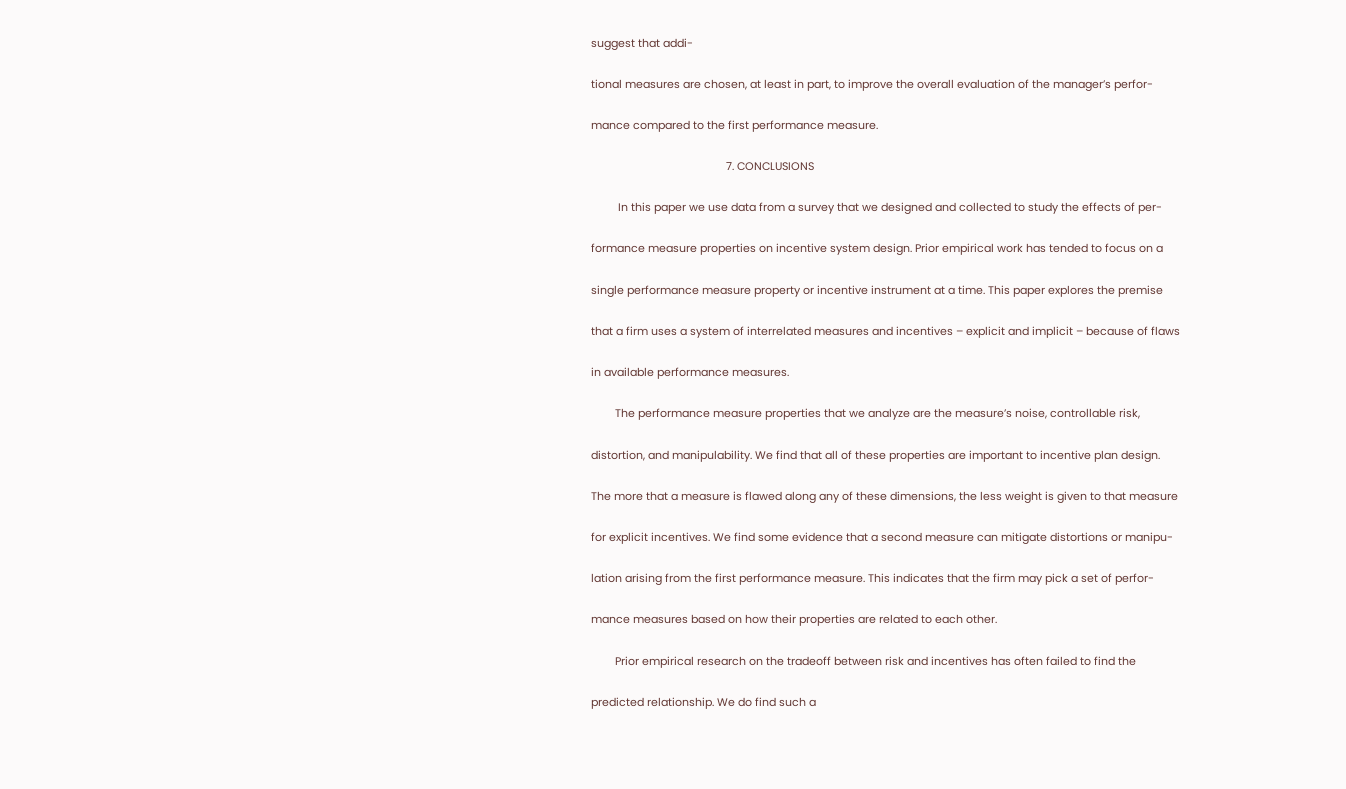suggest that addi-

tional measures are chosen, at least in part, to improve the overall evaluation of the manager’s perfor-

mance compared to the first performance measure.

                                             7. CONCLUSIONS

         In this paper we use data from a survey that we designed and collected to study the effects of per-

formance measure properties on incentive system design. Prior empirical work has tended to focus on a

single performance measure property or incentive instrument at a time. This paper explores the premise

that a firm uses a system of interrelated measures and incentives – explicit and implicit – because of flaws

in available performance measures.

        The performance measure properties that we analyze are the measure’s noise, controllable risk,

distortion, and manipulability. We find that all of these properties are important to incentive plan design.

The more that a measure is flawed along any of these dimensions, the less weight is given to that measure

for explicit incentives. We find some evidence that a second measure can mitigate distortions or manipu-

lation arising from the first performance measure. This indicates that the firm may pick a set of perfor-

mance measures based on how their properties are related to each other.

        Prior empirical research on the tradeoff between risk and incentives has often failed to find the

predicted relationship. We do find such a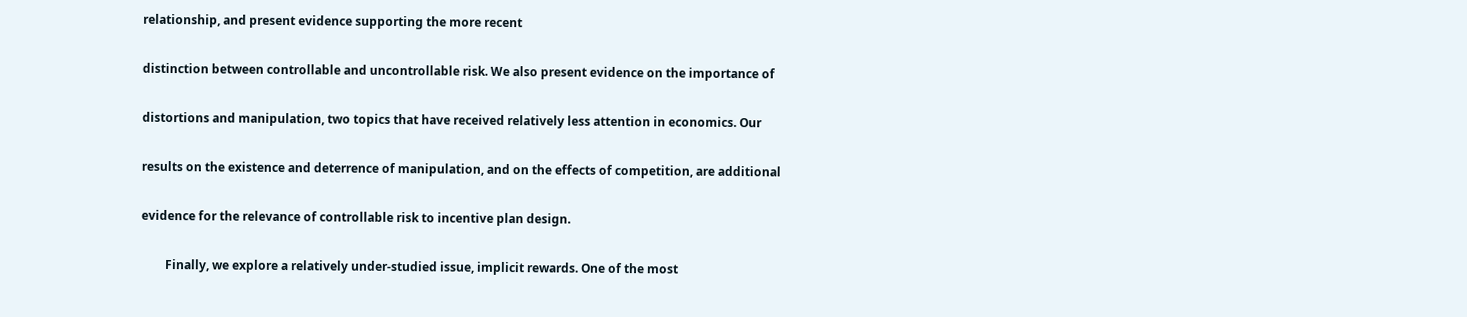relationship, and present evidence supporting the more recent

distinction between controllable and uncontrollable risk. We also present evidence on the importance of

distortions and manipulation, two topics that have received relatively less attention in economics. Our

results on the existence and deterrence of manipulation, and on the effects of competition, are additional

evidence for the relevance of controllable risk to incentive plan design.

        Finally, we explore a relatively under-studied issue, implicit rewards. One of the most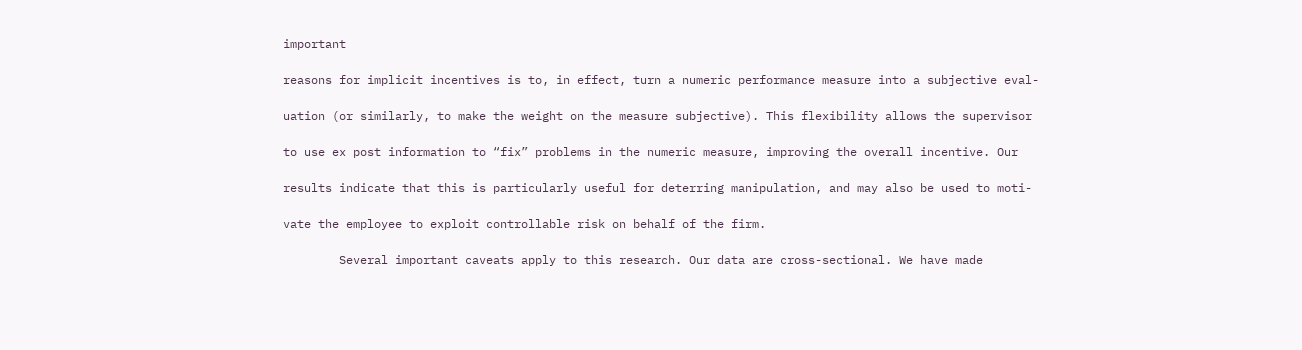important

reasons for implicit incentives is to, in effect, turn a numeric performance measure into a subjective eval-

uation (or similarly, to make the weight on the measure subjective). This flexibility allows the supervisor

to use ex post information to “fix” problems in the numeric measure, improving the overall incentive. Our

results indicate that this is particularly useful for deterring manipulation, and may also be used to moti-

vate the employee to exploit controllable risk on behalf of the firm.

        Several important caveats apply to this research. Our data are cross-sectional. We have made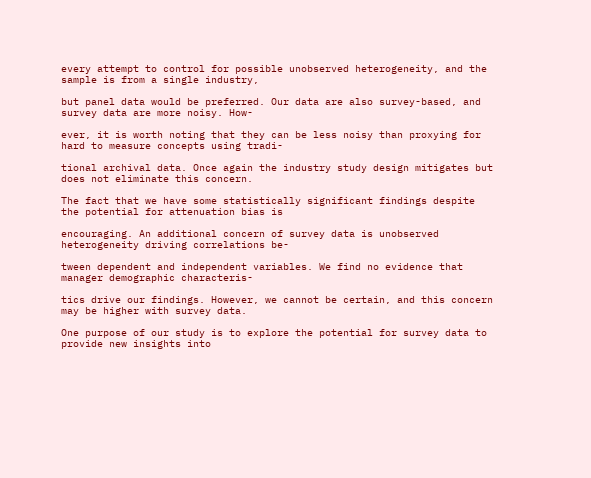every attempt to control for possible unobserved heterogeneity, and the sample is from a single industry,

but panel data would be preferred. Our data are also survey-based, and survey data are more noisy. How-

ever, it is worth noting that they can be less noisy than proxying for hard to measure concepts using tradi-

tional archival data. Once again the industry study design mitigates but does not eliminate this concern.

The fact that we have some statistically significant findings despite the potential for attenuation bias is

encouraging. An additional concern of survey data is unobserved heterogeneity driving correlations be-

tween dependent and independent variables. We find no evidence that manager demographic characteris-

tics drive our findings. However, we cannot be certain, and this concern may be higher with survey data.

One purpose of our study is to explore the potential for survey data to provide new insights into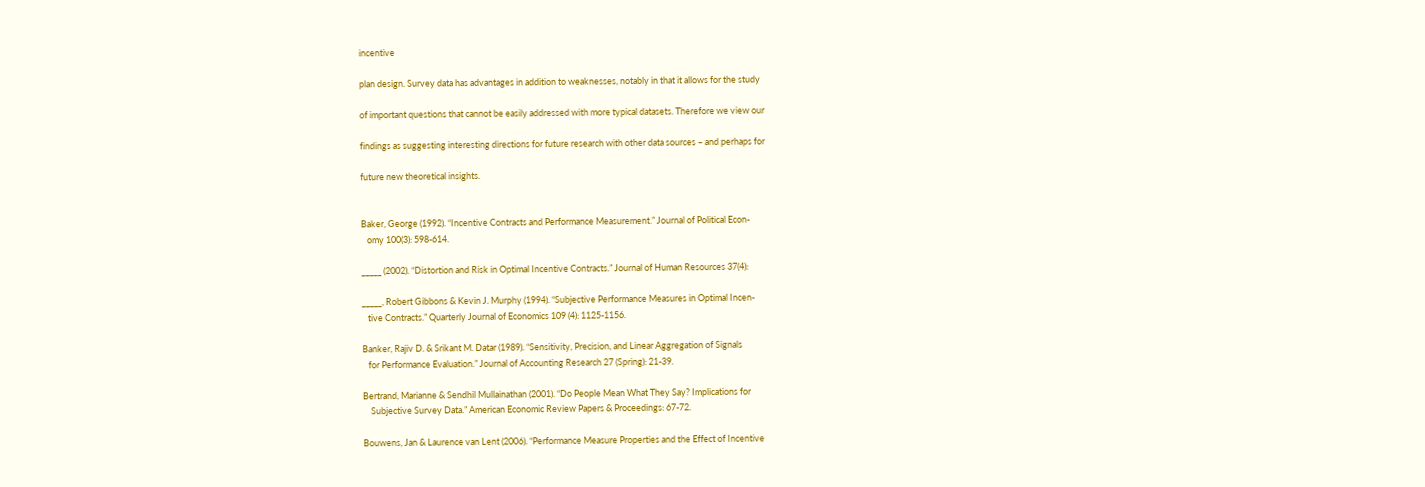incentive

plan design. Survey data has advantages in addition to weaknesses, notably in that it allows for the study

of important questions that cannot be easily addressed with more typical datasets. Therefore we view our

findings as suggesting interesting directions for future research with other data sources – and perhaps for

future new theoretical insights.


Baker, George (1992). “Incentive Contracts and Performance Measurement.” Journal of Political Econ-
   omy 100(3): 598-614.

_____ (2002). “Distortion and Risk in Optimal Incentive Contracts.” Journal of Human Resources 37(4):

_____, Robert Gibbons & Kevin J. Murphy (1994). “Subjective Performance Measures in Optimal Incen-
   tive Contracts.” Quarterly Journal of Economics 109 (4): 1125-1156.

Banker, Rajiv D. & Srikant M. Datar (1989). “Sensitivity, Precision, and Linear Aggregation of Signals
   for Performance Evaluation.” Journal of Accounting Research 27 (Spring): 21-39.

Bertrand, Marianne & Sendhil Mullainathan (2001). “Do People Mean What They Say? Implications for
    Subjective Survey Data.” American Economic Review Papers & Proceedings: 67-72.

Bouwens, Jan & Laurence van Lent (2006). “Performance Measure Properties and the Effect of Incentive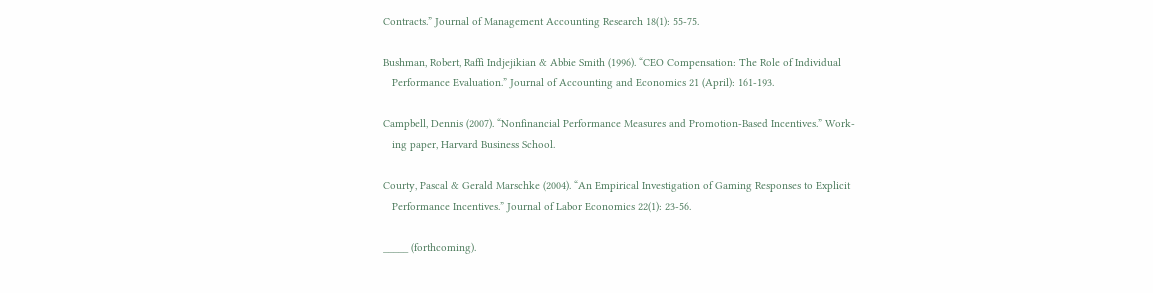Contracts.” Journal of Management Accounting Research 18(1): 55-75.

Bushman, Robert, Raffi Indjejikian & Abbie Smith (1996). “CEO Compensation: The Role of Individual
   Performance Evaluation.” Journal of Accounting and Economics 21 (April): 161-193.

Campbell, Dennis (2007). “Nonfinancial Performance Measures and Promotion-Based Incentives.” Work-
   ing paper, Harvard Business School.

Courty, Pascal & Gerald Marschke (2004). “An Empirical Investigation of Gaming Responses to Explicit
   Performance Incentives.” Journal of Labor Economics 22(1): 23-56.

_____ (forthcoming).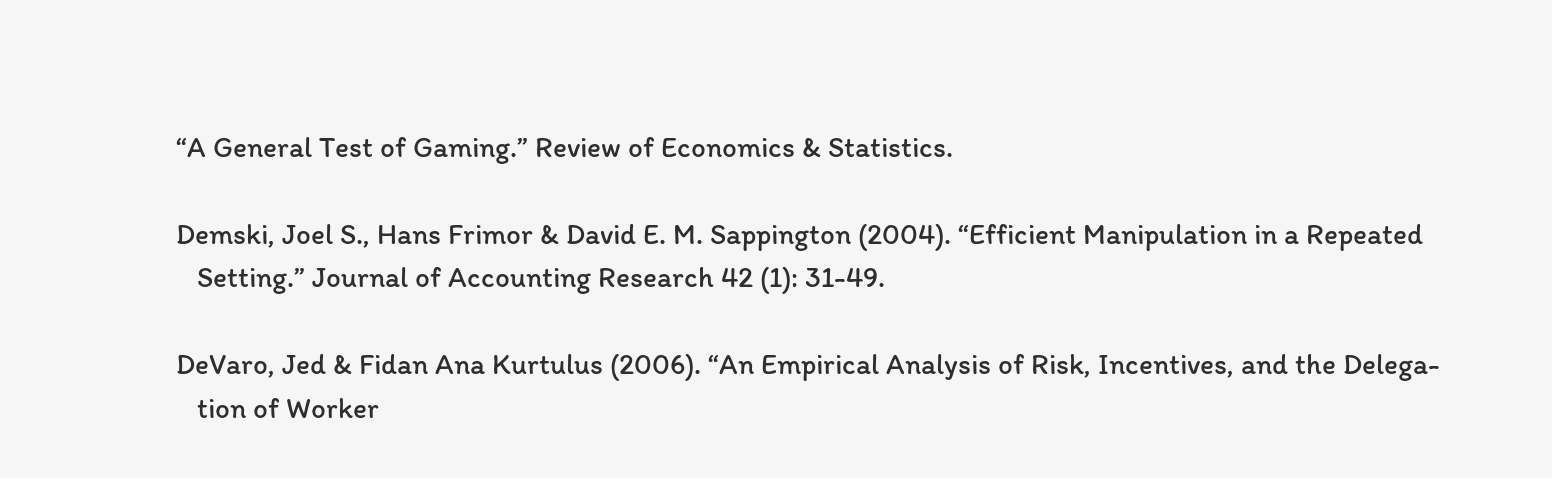“A General Test of Gaming.” Review of Economics & Statistics.

Demski, Joel S., Hans Frimor & David E. M. Sappington (2004). “Efficient Manipulation in a Repeated
   Setting.” Journal of Accounting Research 42 (1): 31-49.

DeVaro, Jed & Fidan Ana Kurtulus (2006). “An Empirical Analysis of Risk, Incentives, and the Delega-
   tion of Worker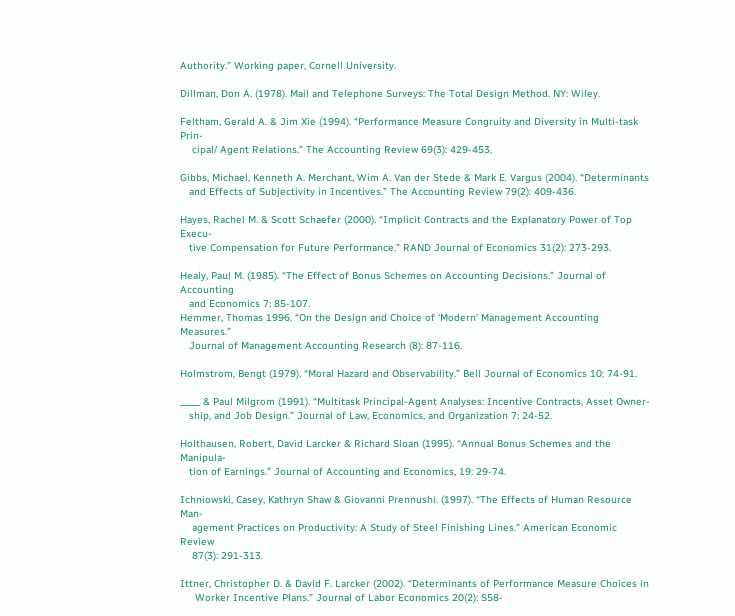Authority.” Working paper, Cornell University.

Dillman, Don A. (1978). Mail and Telephone Surveys: The Total Design Method. NY: Wiley.

Feltham, Gerald A. & Jim Xie (1994). “Performance Measure Congruity and Diversity in Multi-task Prin-
    cipal/ Agent Relations.” The Accounting Review 69(3): 429-453.

Gibbs, Michael, Kenneth A. Merchant, Wim A. Van der Stede & Mark E. Vargus (2004). “Determinants
   and Effects of Subjectivity in Incentives.” The Accounting Review 79(2): 409-436.

Hayes, Rachel M. & Scott Schaefer (2000). “Implicit Contracts and the Explanatory Power of Top Execu-
   tive Compensation for Future Performance.” RAND Journal of Economics 31(2): 273-293.

Healy, Paul M. (1985). “The Effect of Bonus Schemes on Accounting Decisions.” Journal of Accounting
   and Economics 7: 85-107.
Hemmer, Thomas 1996. “On the Design and Choice of ‘Modern’ Management Accounting Measures.”
   Journal of Management Accounting Research (8): 87-116.

Holmstrom, Bengt (1979). “Moral Hazard and Observability.” Bell Journal of Economics 10: 74-91.

_____ & Paul Milgrom (1991). “Multitask Principal-Agent Analyses: Incentive Contracts, Asset Owner-
   ship, and Job Design.” Journal of Law, Economics, and Organization 7: 24-52.

Holthausen, Robert, David Larcker & Richard Sloan (1995). “Annual Bonus Schemes and the Manipula-
   tion of Earnings.” Journal of Accounting and Economics, 19: 29-74.

Ichniowski, Casey, Kathryn Shaw & Giovanni Prennushi. (1997). “The Effects of Human Resource Man-
    agement Practices on Productivity: A Study of Steel Finishing Lines.” American Economic Review
    87(3): 291-313.

Ittner, Christopher D. & David F. Larcker (2002). “Determinants of Performance Measure Choices in
     Worker Incentive Plans.” Journal of Labor Economics 20(2): S58-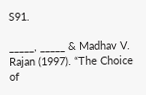S91.

_____, _____ & Madhav V. Rajan (1997). “The Choice of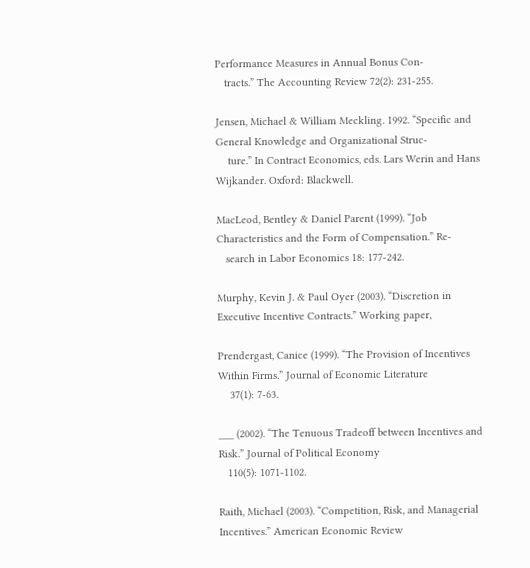Performance Measures in Annual Bonus Con-
   tracts.” The Accounting Review 72(2): 231-255.

Jensen, Michael & William Meckling. 1992. “Specific and General Knowledge and Organizational Struc-
    ture.” In Contract Economics, eds. Lars Werin and Hans Wijkander. Oxford: Blackwell.

MacLeod, Bentley & Daniel Parent (1999). “Job Characteristics and the Form of Compensation.” Re-
   search in Labor Economics 18: 177-242.

Murphy, Kevin J. & Paul Oyer (2003). “Discretion in Executive Incentive Contracts.” Working paper,

Prendergast, Canice (1999). “The Provision of Incentives Within Firms.” Journal of Economic Literature
    37(1): 7-63.

___ (2002). “The Tenuous Tradeoff between Incentives and Risk.” Journal of Political Economy
   110(5): 1071-1102.

Raith, Michael (2003). “Competition, Risk, and Managerial Incentives.” American Economic Review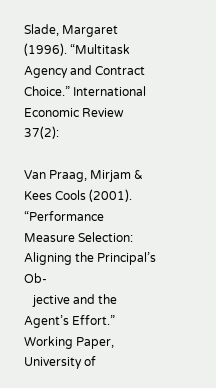Slade, Margaret (1996). “Multitask Agency and Contract Choice.” International Economic Review 37(2):

Van Praag, Mirjam & Kees Cools (2001). “Performance Measure Selection: Aligning the Principal’s Ob-
   jective and the Agent’s Effort.” Working Paper, University of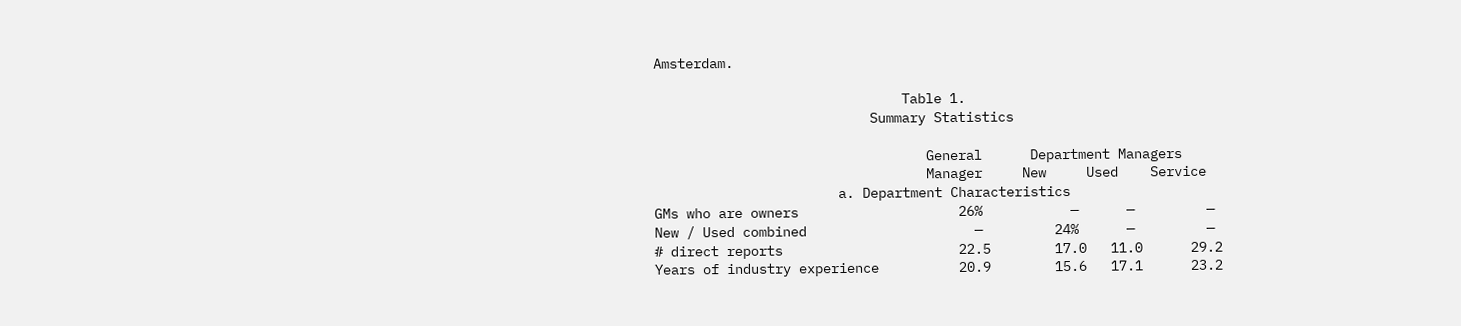Amsterdam.

                               Table 1.
                           Summary Statistics

                                  General      Department Managers
                                  Manager     New     Used    Service
                       a. Department Characteristics
GMs who are owners                    26%           —      —         —
New / Used combined                     —         24%      —         —
# direct reports                      22.5        17.0   11.0      29.2
Years of industry experience          20.9        15.6   17.1      23.2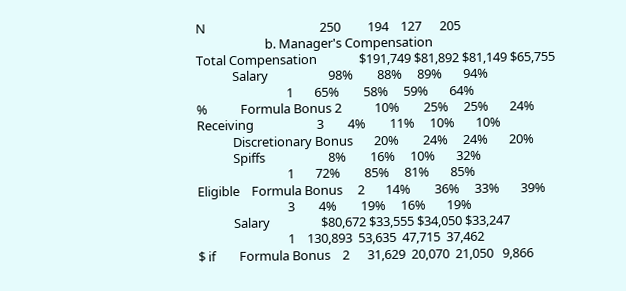N                                      250         194    127      205
                       b. Manager's Compensation
Total Compensation              $191,749 $81,892 $81,149 $65,755
            Salary                    98%        88%     89%       94%
                              1       65%        58%     59%       64%
%           Formula Bonus 2           10%        25%     25%       24%
Receiving                     3        4%        11%     10%       10%
            Discretionary Bonus       20%        24%     24%       20%
            Spiffs                     8%        16%     10%       32%
                              1       72%        85%     81%       85%
Eligible    Formula Bonus     2       14%        36%     33%       39%
                              3        4%        19%     16%       19%
            Salary                 $80,672 $33,555 $34,050 $33,247
                              1    130,893  53,635  47,715  37,462
$ if        Formula Bonus    2      31,629  20,070  21,050   9,866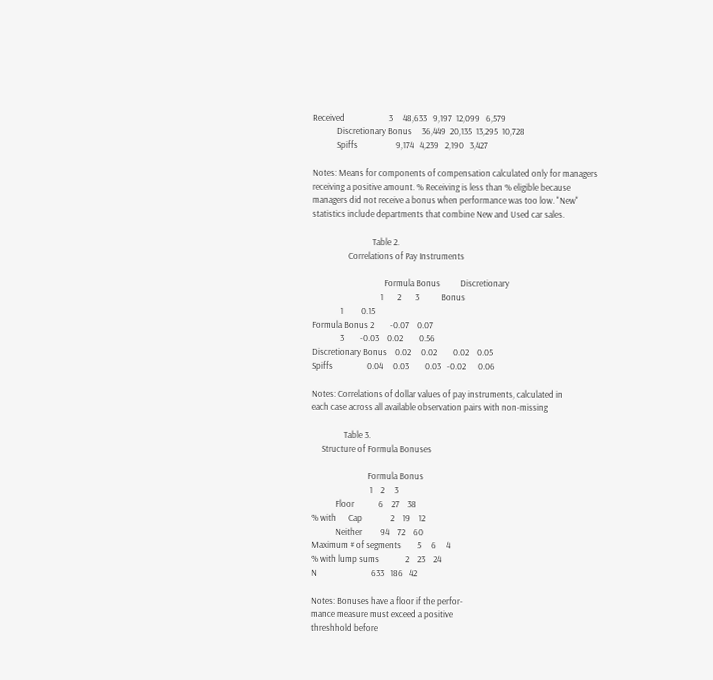Received                      3     48,633   9,197  12,099   6,579
            Discretionary Bonus     36,449  20,135  13,295  10,728
            Spiffs                   9,174   4,239   2,190   3,427

Notes: Means for components of compensation calculated only for managers
receiving a positive amount. % Receiving is less than % eligible because
managers did not receive a bonus when performance was too low. "New"
statistics include departments that combine New and Used car sales.

                              Table 2.
                  Correlations of Pay Instruments

                                    Formula Bonus          Discretionary
                                  1       2       3           Bonus
              1         0.15
Formula Bonus 2        -0.07    0.07
              3        -0.03    0.02        0.56
Discretionary Bonus    0.02     0.02        0.02    0.05
Spiffs                 0.04     0.03        0.03   -0.02      0.06

Notes: Correlations of dollar values of pay instruments, calculated in
each case across all available observation pairs with non-missing

                Table 3.
     Structure of Formula Bonuses

                            Formula Bonus
                             1    2     3
            Floor            6    27    38
% with      Cap              2    19    12
            Neither         94    72    60
Maximum # of segments        5     6     4
% with lump sums             2    23    24
N                           633   186   42

Notes: Bonuses have a floor if the perfor-
mance measure must exceed a positive
threshhold before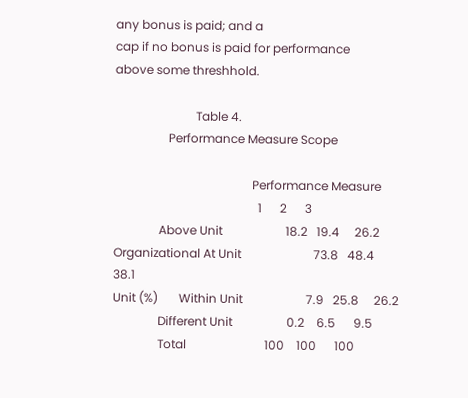any bonus is paid; and a
cap if no bonus is paid for performance
above some threshhold.

                           Table 4.
                  Performance Measure Scope

                                              Performance Measure
                                                1      2      3
               Above Unit                     18.2   19.4     26.2
Organizational At Unit                        73.8   48.4     38.1
Unit (%)       Within Unit                     7.9   25.8     26.2
               Different Unit                  0.2    6.5      9.5
               Total                          100    100      100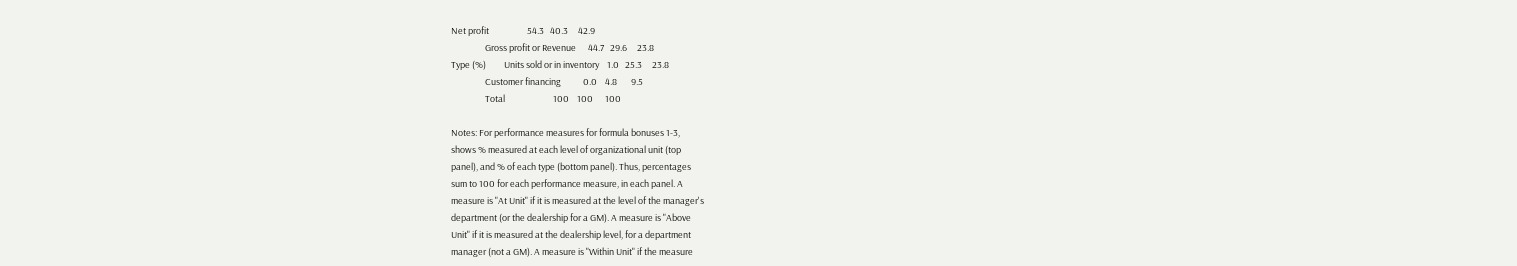Net profit                   54.3   40.3     42.9
                 Gross profit or Revenue      44.7   29.6     23.8
Type (%)         Units sold or in inventory    1.0   25.3     23.8
                 Customer financing           0.0    4.8       9.5
                 Total                        100    100      100

Notes: For performance measures for formula bonuses 1-3,
shows % measured at each level of organizational unit (top
panel), and % of each type (bottom panel). Thus, percentages
sum to 100 for each performance measure, in each panel. A
measure is "At Unit" if it is measured at the level of the manager's
department (or the dealership for a GM). A measure is "Above
Unit" if it is measured at the dealership level, for a department
manager (not a GM). A measure is "Within Unit" if the measure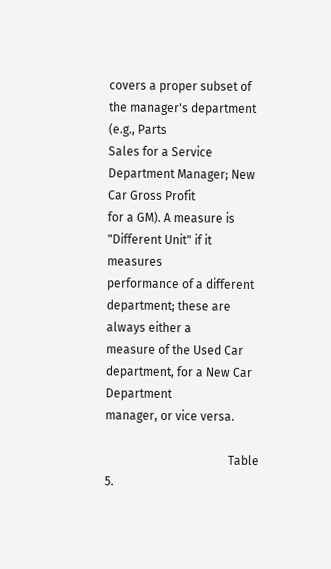covers a proper subset of the manager's department (e.g., Parts
Sales for a Service Department Manager; New Car Gross Profit
for a GM). A measure is "Different Unit" if it measures
performance of a different department; these are always either a
measure of the Used Car department, for a New Car Department
manager, or vice versa.

                                         Table 5.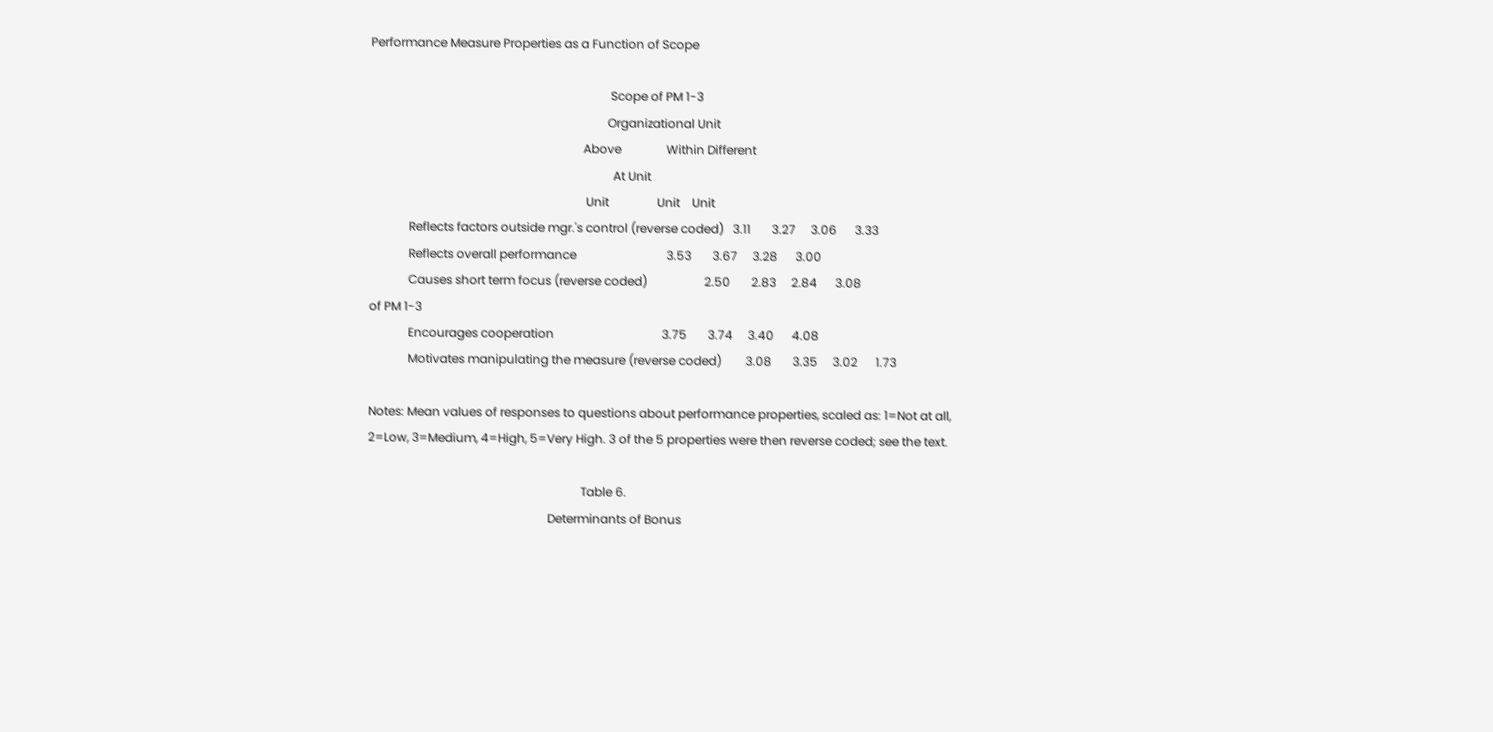Performance Measure Properties as a Function of Scope

                                                                                Scope of PM 1-3
                                                                               Organizational Unit
                                                                       Above               Within Different
                                                                                 At Unit
                                                                        Unit                Unit    Unit
             Reflects factors outside mgr.'s control (reverse coded)   3.11       3.27     3.06      3.33
             Reflects overall performance                              3.53       3.67     3.28      3.00
             Causes short term focus (reverse coded)                   2.50       2.83     2.84      3.08
of PM 1-3
             Encourages cooperation                                    3.75       3.74     3.40      4.08
             Motivates manipulating the measure (reverse coded)        3.08       3.35     3.02      1.73

Notes: Mean values of responses to questions about performance properties, scaled as: 1=Not at all,
2=Low, 3=Medium, 4=High, 5=Very High. 3 of the 5 properties were then reverse coded; see the text.

                                                                       Table 6.
                                                            Determinants of Bonus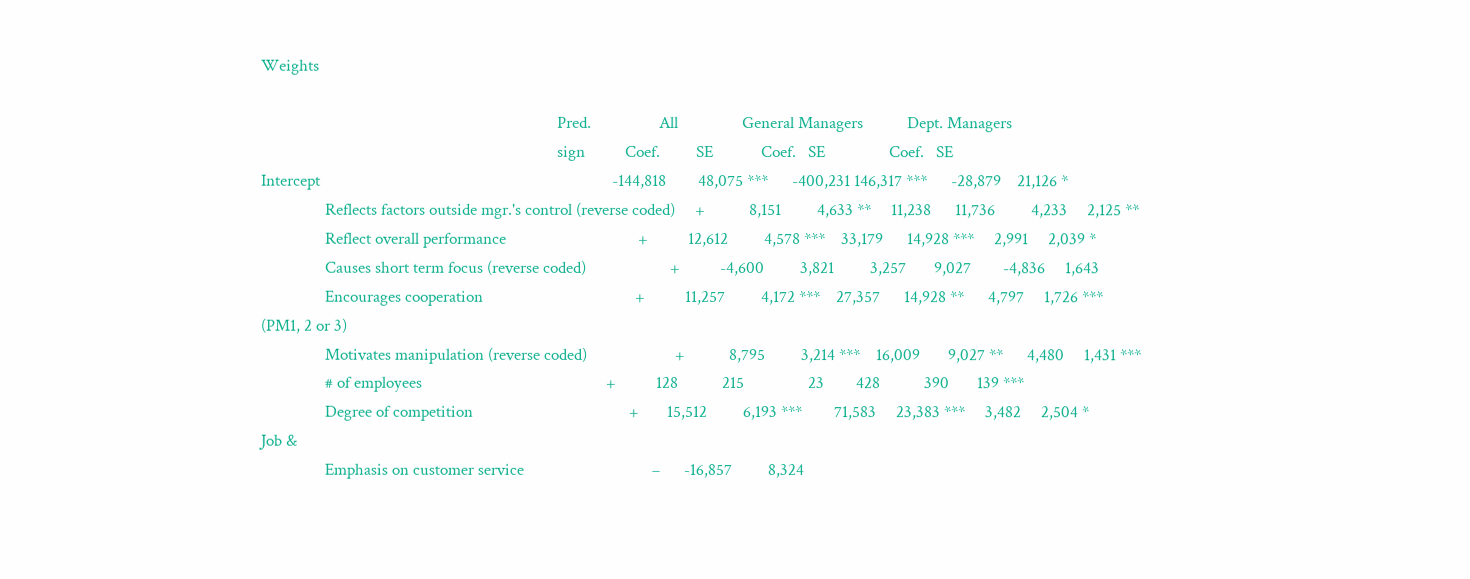Weights

                                                                          Pred.                 All                General Managers           Dept. Managers
                                                                          sign          Coef.         SE            Coef.   SE                Coef.   SE
Intercept                                                                         -144,818        48,075 ***      -400,231 146,317 ***      -28,879    21,126 *
                Reflects factors outside mgr.'s control (reverse coded)     +           8,151         4,633 **     11,238      11,736         4,233     2,125 **
                Reflect overall performance                                 +          12,612         4,578 ***    33,179      14,928 ***     2,991     2,039 *
                Causes short term focus (reverse coded)                     +          -4,600         3,821         3,257       9,027        -4,836     1,643
                Encourages cooperation                                      +          11,257         4,172 ***    27,357      14,928 **      4,797     1,726 ***
(PM1, 2 or 3)
                Motivates manipulation (reverse coded)                      +           8,795         3,214 ***    16,009       9,027 **      4,480     1,431 ***
                # of employees                                              +          128           215                23        428           390       139 ***
                Degree of competition                                       +       15,512         6,193 ***        71,583     23,383 ***     3,482     2,504 *
Job &
                Emphasis on customer service                                –      -16,857         8,324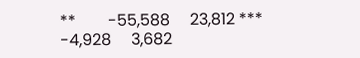**        -55,588     23,812 ***    -4,928     3,682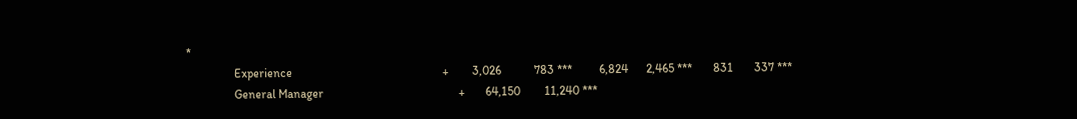*
                Experience                                                  +        3,026           783 ***         6,824      2,465 ***       831       337 ***
                General Manager                                             +       64,150        11,240 ***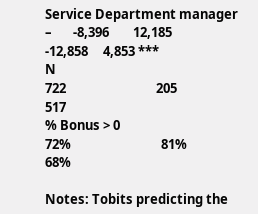Service Department manager                                  –       -8,396        12,185                                    -12,858     4,853 ***
N                                                                                           722                              205                      517
% Bonus > 0                                                                                 72%                              81%                      68%

Notes: Tobits predicting the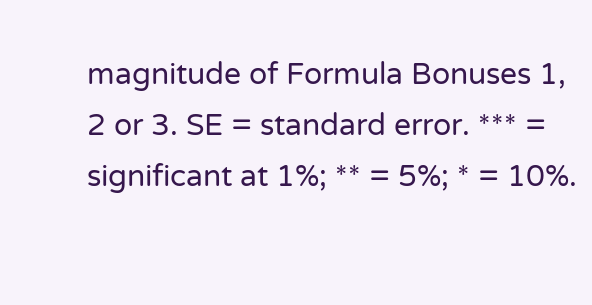magnitude of Formula Bonuses 1, 2 or 3. SE = standard error. *** = significant at 1%; ** = 5%; * = 10%.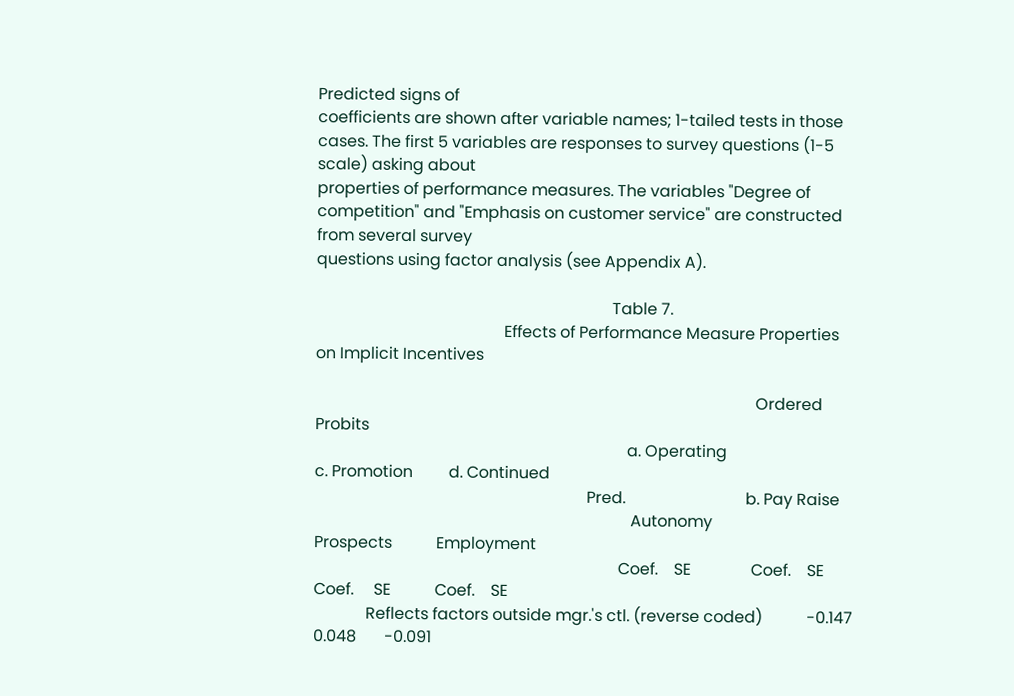Predicted signs of
coefficients are shown after variable names; 1-tailed tests in those cases. The first 5 variables are responses to survey questions (1-5 scale) asking about
properties of performance measures. The variables "Degree of competition" and "Emphasis on customer service" are constructed from several survey
questions using factor analysis (see Appendix A).

                                                                          Table 7.
                                               Effects of Performance Measure Properties on Implicit Incentives

                                                                                                              Ordered Probits
                                                                              a. Operating                                   c. Promotion         d. Continued
                                                                    Pred.                              b. Pay Raise
                                                                               Autonomy                                       Prospects           Employment
                                                                            Coef.    SE               Coef.    SE         Coef.     SE           Coef.    SE
             Reflects factors outside mgr.'s ctl. (reverse coded)           -0.147        0.048       -0.091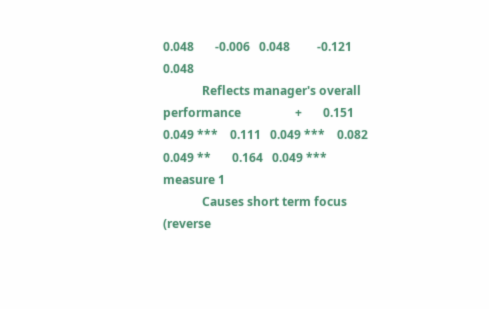0.048       -0.006   0.048         -0.121   0.048
             Reflects manager's overall performance                  +       0.151        0.049 ***    0.111   0.049 ***    0.082   0.049 **       0.164   0.049 ***
measure 1
             Causes short term focus (reverse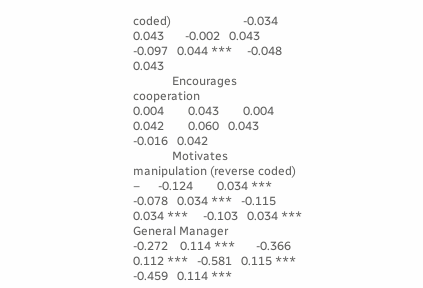coded)                        -0.034        0.043       -0.002   0.043       -0.097   0.044 ***     -0.048   0.043
             Encourages cooperation                                          0.004        0.043        0.004   0.042        0.060   0.043         -0.016   0.042
             Motivates manipulation (reverse coded)                  –      -0.124        0.034 ***   -0.078   0.034 ***   -0.115   0.034 ***     -0.103   0.034 ***
General Manager                                                             -0.272    0.114 ***       -0.366   0.112 ***   -0.581   0.115 ***     -0.459   0.114 ***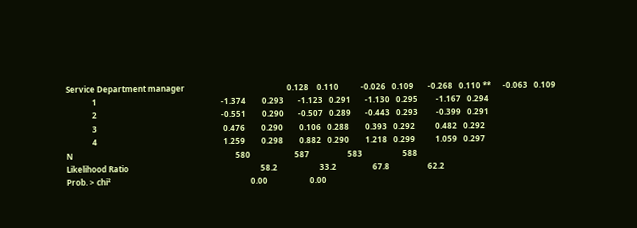Service Department manager                                                   0.128    0.110           -0.026   0.109       -0.268   0.110 **      -0.063   0.109
             1                                                              -1.374        0.293       -1.123   0.291       -1.130   0.295         -1.167   0.294
             2                                                              -0.551        0.290       -0.507   0.289       -0.443   0.293         -0.399   0.291
             3                                                               0.476        0.290        0.106   0.288        0.393   0.292          0.482   0.292
             4                                                               1.259        0.298        0.882   0.290        1.218   0.299          1.059   0.297
N                                                                                 580                      587                   583                    588
Likelihood Ratio                                                                  58.2                     33.2                  67.8                   62.2
Prob. > chi²                                                                      0.00                     0.00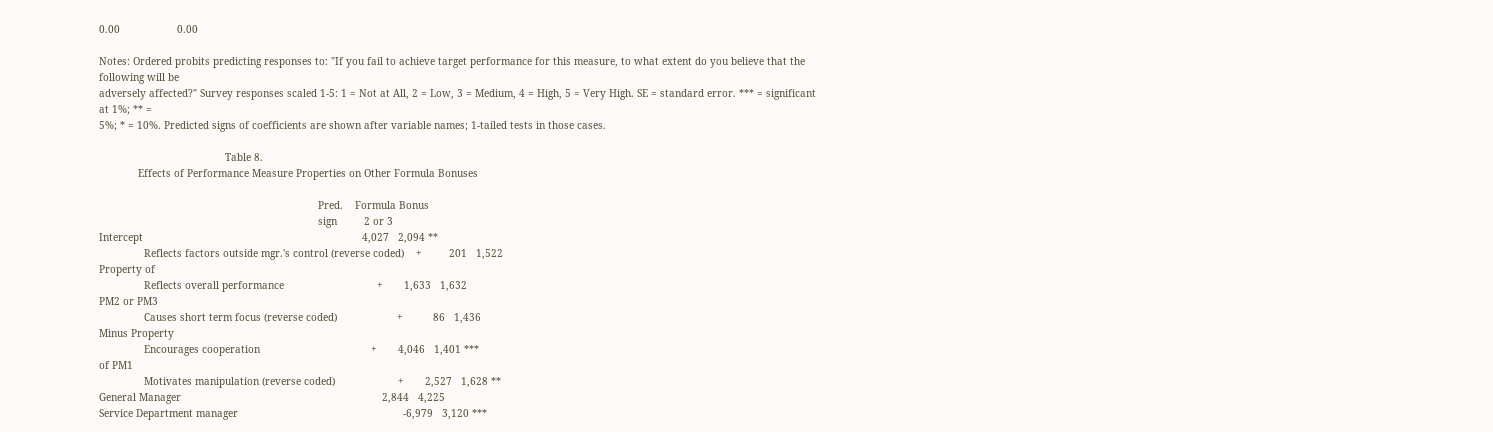0.00                   0.00

Notes: Ordered probits predicting responses to: "If you fail to achieve target performance for this measure, to what extent do you believe that the following will be
adversely affected?" Survey responses scaled 1-5: 1 = Not at All, 2 = Low, 3 = Medium, 4 = High, 5 = Very High. SE = standard error. *** = significant at 1%; ** =
5%; * = 10%. Predicted signs of coefficients are shown after variable names; 1-tailed tests in those cases.

                                          Table 8.
             Effects of Performance Measure Properties on Other Formula Bonuses

                                                                         Pred.    Formula Bonus
                                                                         sign         2 or 3
Intercept                                                                         4,027   2,094 **
               Reflects factors outside mgr.'s control (reverse coded)    +         201   1,522
Property of
               Reflects overall performance                               +       1,633   1,632
PM2 or PM3
               Causes short term focus (reverse coded)                    +          86   1,436
Minus Property
               Encourages cooperation                                     +       4,046   1,401 ***
of PM1
               Motivates manipulation (reverse coded)                     +       2,527   1,628 **
General Manager                                                                   2,844   4,225
Service Department manager                                                       -6,979   3,120 ***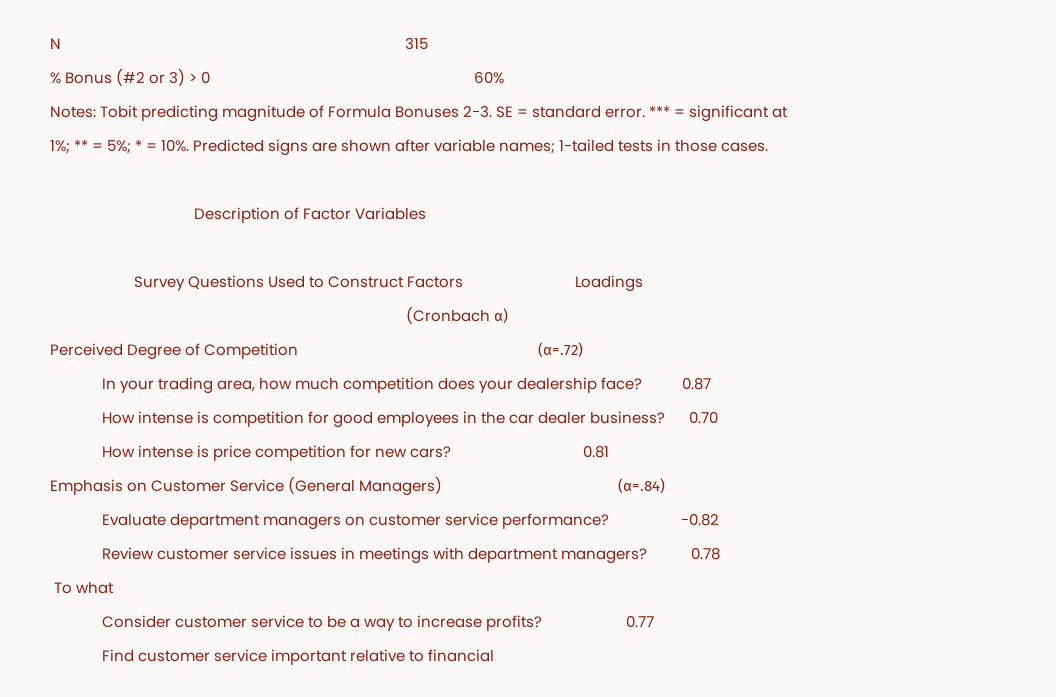N                                                                                      315
% Bonus (#2 or 3) > 0                                                                  60%
Notes: Tobit predicting magnitude of Formula Bonuses 2-3. SE = standard error. *** = significant at
1%; ** = 5%; * = 10%. Predicted signs are shown after variable names; 1-tailed tests in those cases.

                                    Description of Factor Variables

                     Survey Questions Used to Construct Factors                            Loadings
                                                                                         (Cronbach α)
Perceived Degree of Competition                                                            (α=.72)
             In your trading area, how much competition does your dealership face?          0.87
             How intense is competition for good employees in the car dealer business?      0.70
             How intense is price competition for new cars?                                 0.81
Emphasis on Customer Service (General Managers)                                            (α=.84)
             Evaluate department managers on customer service performance?                  -0.82
             Review customer service issues in meetings with department managers?           0.78
 To what
             Consider customer service to be a way to increase profits?                     0.77
             Find customer service important relative to financial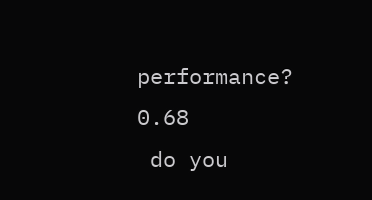performance?             0.68
 do you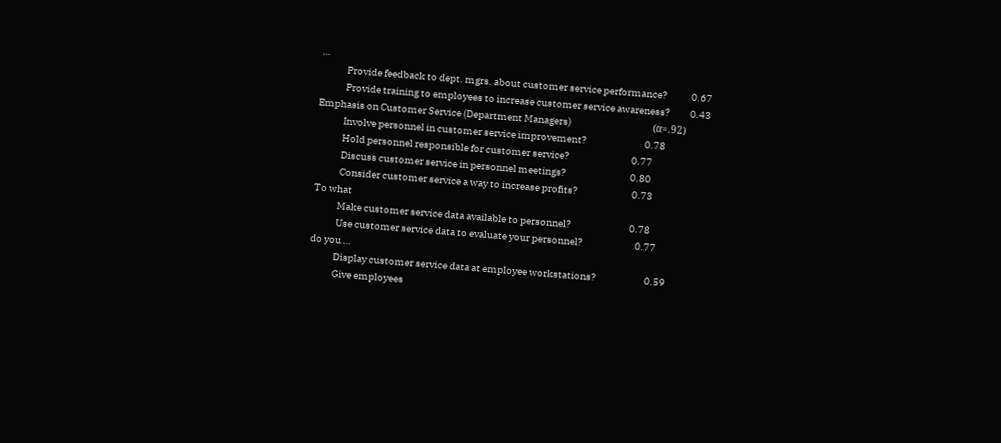…
             Provide feedback to dept. mgrs. about customer service performance?            0.67
             Provide training to employees to increase customer service awareness?          0.43
Emphasis on Customer Service (Department Managers)                                         (α=.92)
             Involve personnel in customer service improvement?                             0.78
             Hold personnel responsible for customer service?                               0.77
             Discuss customer service in personnel meetings?                                0.80
             Consider customer service a way to increase profits?                           0.73
 To what
             Make customer service data available to personnel?                             0.78
             Use customer service data to evaluate your personnel?                          0.77
 do you …
             Display customer service data at employee workstations?                        0.59
             Give employees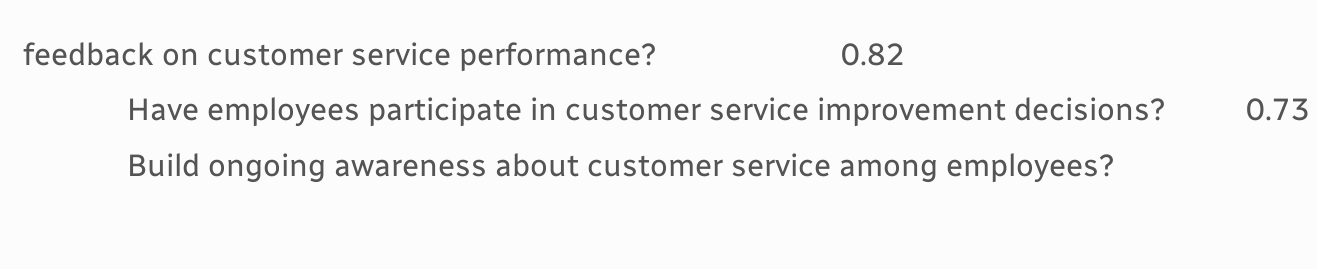feedback on customer service performance?                       0.82
             Have employees participate in customer service improvement decisions?          0.73
             Build ongoing awareness about customer service among employees?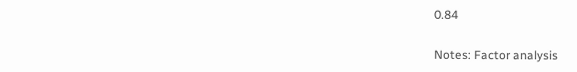0.84

Notes: Factor analysis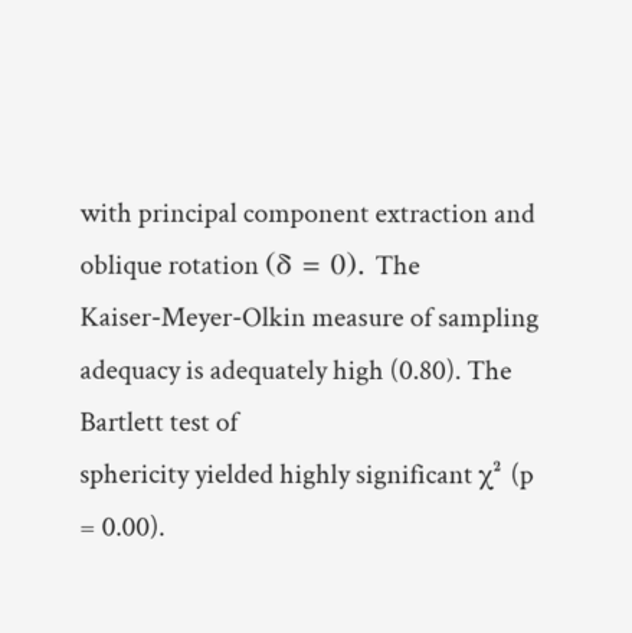with principal component extraction and oblique rotation (δ = 0). The
Kaiser-Meyer-Olkin measure of sampling adequacy is adequately high (0.80). The Bartlett test of
sphericity yielded highly significant χ² (p = 0.00).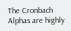The Cronbach Alphas are highly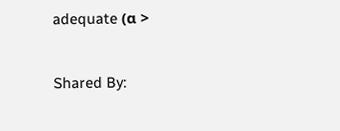adequate (α >


Shared By: